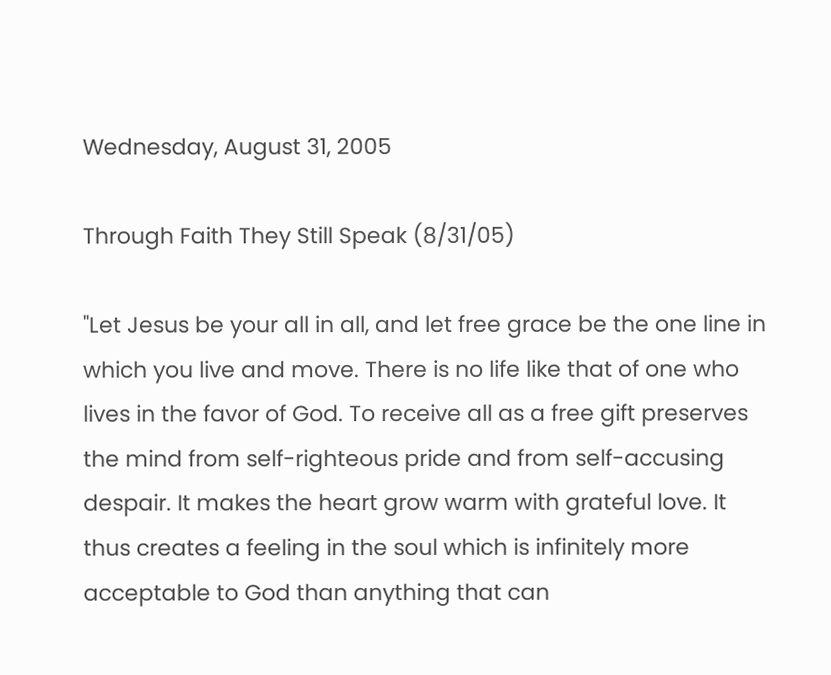Wednesday, August 31, 2005

Through Faith They Still Speak (8/31/05)

"Let Jesus be your all in all, and let free grace be the one line in which you live and move. There is no life like that of one who lives in the favor of God. To receive all as a free gift preserves the mind from self-righteous pride and from self-accusing despair. It makes the heart grow warm with grateful love. It thus creates a feeling in the soul which is infinitely more acceptable to God than anything that can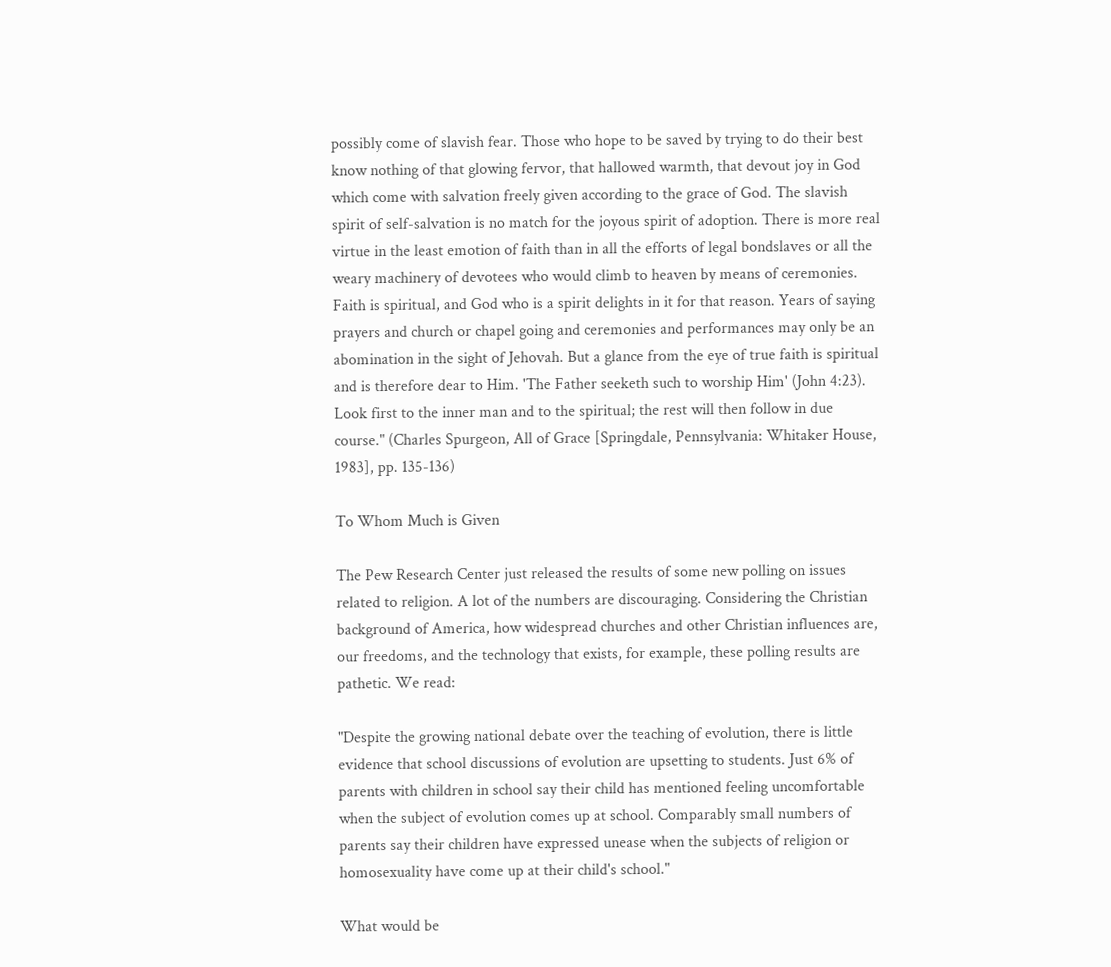possibly come of slavish fear. Those who hope to be saved by trying to do their best know nothing of that glowing fervor, that hallowed warmth, that devout joy in God which come with salvation freely given according to the grace of God. The slavish spirit of self-salvation is no match for the joyous spirit of adoption. There is more real virtue in the least emotion of faith than in all the efforts of legal bondslaves or all the weary machinery of devotees who would climb to heaven by means of ceremonies. Faith is spiritual, and God who is a spirit delights in it for that reason. Years of saying prayers and church or chapel going and ceremonies and performances may only be an abomination in the sight of Jehovah. But a glance from the eye of true faith is spiritual and is therefore dear to Him. 'The Father seeketh such to worship Him' (John 4:23). Look first to the inner man and to the spiritual; the rest will then follow in due course." (Charles Spurgeon, All of Grace [Springdale, Pennsylvania: Whitaker House, 1983], pp. 135-136)

To Whom Much is Given

The Pew Research Center just released the results of some new polling on issues related to religion. A lot of the numbers are discouraging. Considering the Christian background of America, how widespread churches and other Christian influences are, our freedoms, and the technology that exists, for example, these polling results are pathetic. We read:

"Despite the growing national debate over the teaching of evolution, there is little evidence that school discussions of evolution are upsetting to students. Just 6% of parents with children in school say their child has mentioned feeling uncomfortable when the subject of evolution comes up at school. Comparably small numbers of parents say their children have expressed unease when the subjects of religion or homosexuality have come up at their child's school."

What would be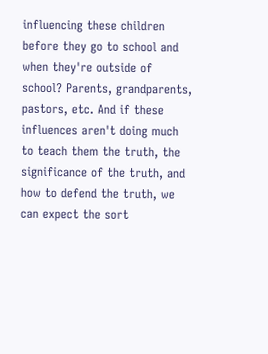influencing these children before they go to school and when they're outside of school? Parents, grandparents, pastors, etc. And if these influences aren't doing much to teach them the truth, the significance of the truth, and how to defend the truth, we can expect the sort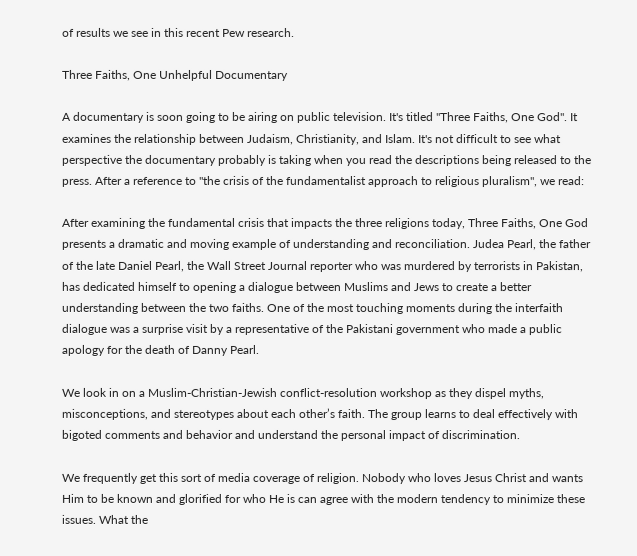of results we see in this recent Pew research.

Three Faiths, One Unhelpful Documentary

A documentary is soon going to be airing on public television. It's titled "Three Faiths, One God". It examines the relationship between Judaism, Christianity, and Islam. It's not difficult to see what perspective the documentary probably is taking when you read the descriptions being released to the press. After a reference to "the crisis of the fundamentalist approach to religious pluralism", we read:

After examining the fundamental crisis that impacts the three religions today, Three Faiths, One God presents a dramatic and moving example of understanding and reconciliation. Judea Pearl, the father of the late Daniel Pearl, the Wall Street Journal reporter who was murdered by terrorists in Pakistan, has dedicated himself to opening a dialogue between Muslims and Jews to create a better understanding between the two faiths. One of the most touching moments during the interfaith dialogue was a surprise visit by a representative of the Pakistani government who made a public apology for the death of Danny Pearl.

We look in on a Muslim-Christian-Jewish conflict-resolution workshop as they dispel myths, misconceptions, and stereotypes about each other’s faith. The group learns to deal effectively with bigoted comments and behavior and understand the personal impact of discrimination.

We frequently get this sort of media coverage of religion. Nobody who loves Jesus Christ and wants Him to be known and glorified for who He is can agree with the modern tendency to minimize these issues. What the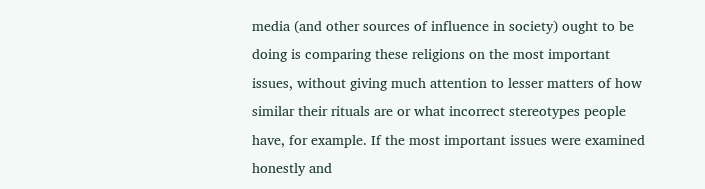media (and other sources of influence in society) ought to be doing is comparing these religions on the most important issues, without giving much attention to lesser matters of how similar their rituals are or what incorrect stereotypes people have, for example. If the most important issues were examined honestly and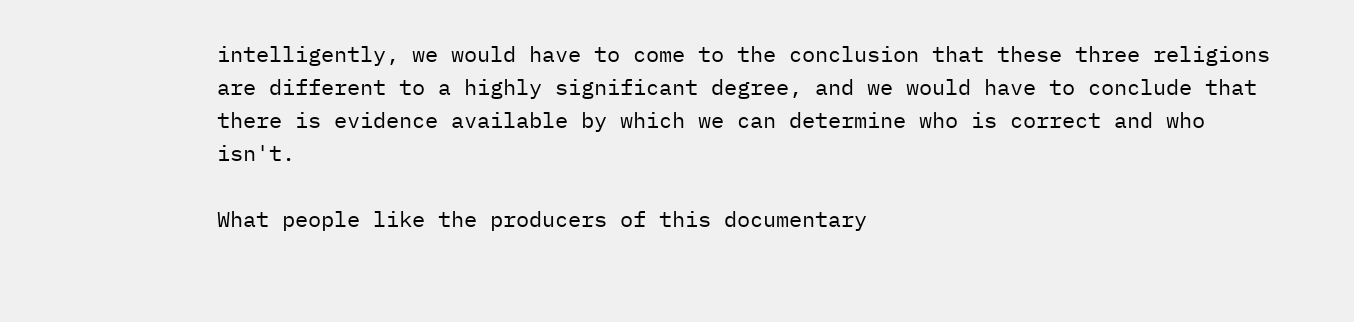intelligently, we would have to come to the conclusion that these three religions are different to a highly significant degree, and we would have to conclude that there is evidence available by which we can determine who is correct and who isn't.

What people like the producers of this documentary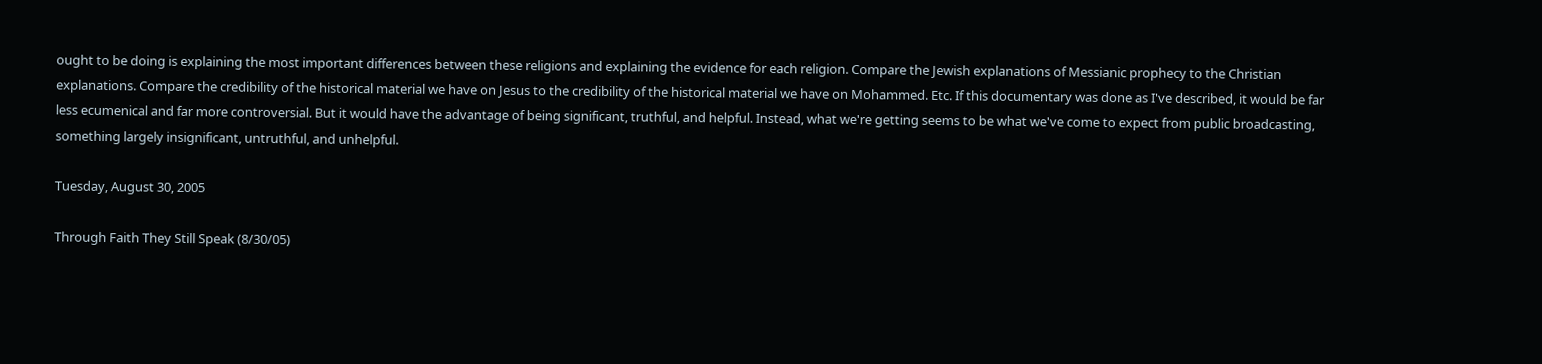ought to be doing is explaining the most important differences between these religions and explaining the evidence for each religion. Compare the Jewish explanations of Messianic prophecy to the Christian explanations. Compare the credibility of the historical material we have on Jesus to the credibility of the historical material we have on Mohammed. Etc. If this documentary was done as I've described, it would be far less ecumenical and far more controversial. But it would have the advantage of being significant, truthful, and helpful. Instead, what we're getting seems to be what we've come to expect from public broadcasting, something largely insignificant, untruthful, and unhelpful.

Tuesday, August 30, 2005

Through Faith They Still Speak (8/30/05)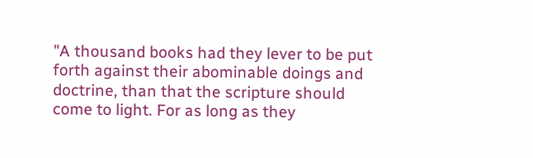"A thousand books had they lever to be put forth against their abominable doings and doctrine, than that the scripture should come to light. For as long as they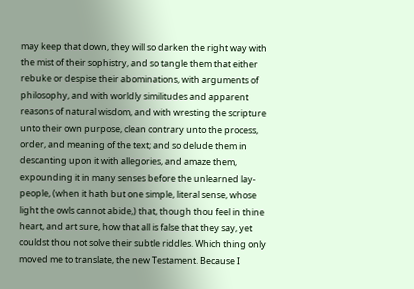may keep that down, they will so darken the right way with the mist of their sophistry, and so tangle them that either rebuke or despise their abominations, with arguments of philosophy, and with worldly similitudes and apparent reasons of natural wisdom, and with wresting the scripture unto their own purpose, clean contrary unto the process, order, and meaning of the text; and so delude them in descanting upon it with allegories, and amaze them, expounding it in many senses before the unlearned lay-people, (when it hath but one simple, literal sense, whose light the owls cannot abide,) that, though thou feel in thine heart, and art sure, how that all is false that they say, yet couldst thou not solve their subtle riddles. Which thing only moved me to translate, the new Testament. Because I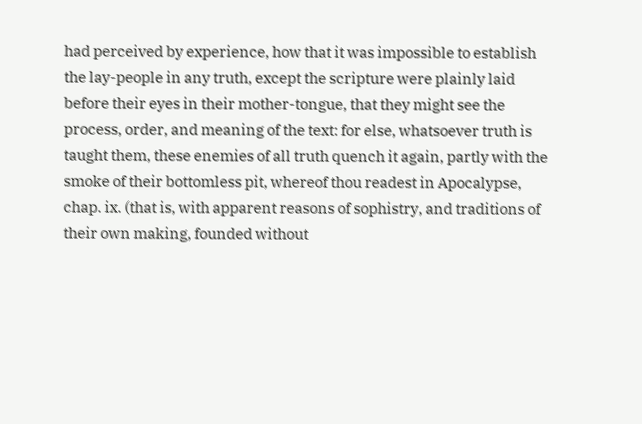had perceived by experience, how that it was impossible to establish the lay-people in any truth, except the scripture were plainly laid before their eyes in their mother-tongue, that they might see the process, order, and meaning of the text: for else, whatsoever truth is taught them, these enemies of all truth quench it again, partly with the smoke of their bottomless pit, whereof thou readest in Apocalypse, chap. ix. (that is, with apparent reasons of sophistry, and traditions of their own making, founded without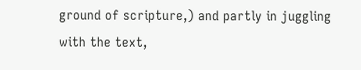ground of scripture,) and partly in juggling with the text,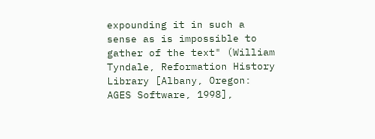expounding it in such a sense as is impossible to gather of the text" (William Tyndale, Reformation History Library [Albany, Oregon: AGES Software, 1998],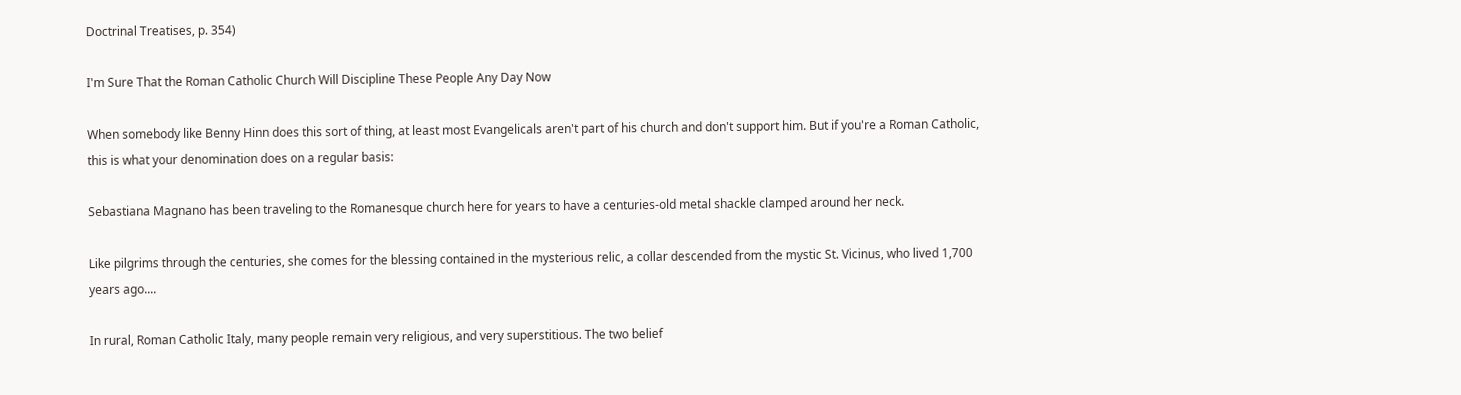Doctrinal Treatises, p. 354)

I'm Sure That the Roman Catholic Church Will Discipline These People Any Day Now

When somebody like Benny Hinn does this sort of thing, at least most Evangelicals aren't part of his church and don't support him. But if you're a Roman Catholic, this is what your denomination does on a regular basis:

Sebastiana Magnano has been traveling to the Romanesque church here for years to have a centuries-old metal shackle clamped around her neck.

Like pilgrims through the centuries, she comes for the blessing contained in the mysterious relic, a collar descended from the mystic St. Vicinus, who lived 1,700 years ago....

In rural, Roman Catholic Italy, many people remain very religious, and very superstitious. The two belief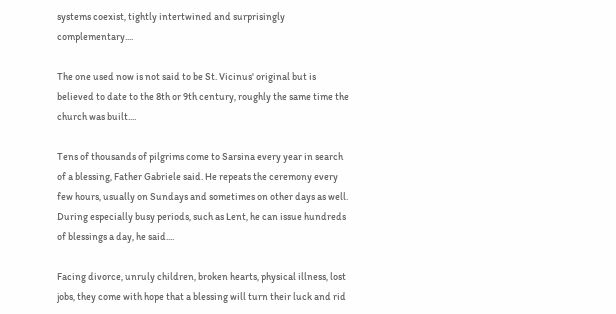systems coexist, tightly intertwined and surprisingly complementary....

The one used now is not said to be St. Vicinus' original but is believed to date to the 8th or 9th century, roughly the same time the church was built....

Tens of thousands of pilgrims come to Sarsina every year in search of a blessing, Father Gabriele said. He repeats the ceremony every few hours, usually on Sundays and sometimes on other days as well. During especially busy periods, such as Lent, he can issue hundreds of blessings a day, he said....

Facing divorce, unruly children, broken hearts, physical illness, lost jobs, they come with hope that a blessing will turn their luck and rid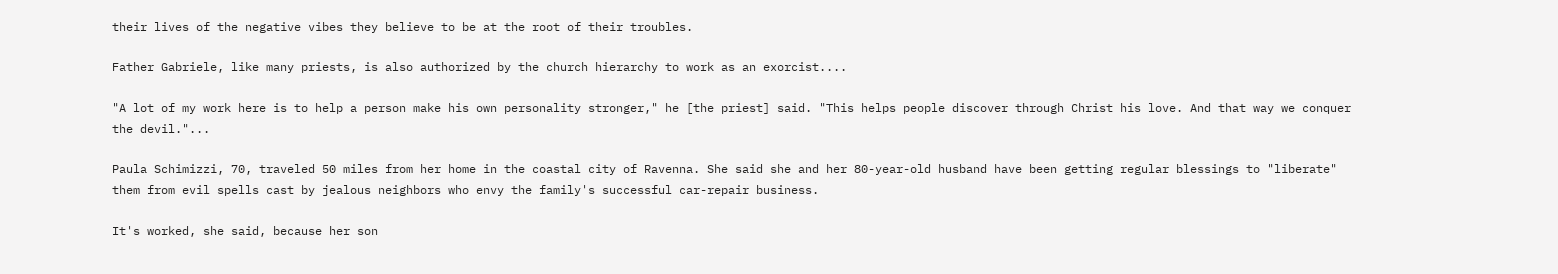their lives of the negative vibes they believe to be at the root of their troubles.

Father Gabriele, like many priests, is also authorized by the church hierarchy to work as an exorcist....

"A lot of my work here is to help a person make his own personality stronger," he [the priest] said. "This helps people discover through Christ his love. And that way we conquer the devil."...

Paula Schimizzi, 70, traveled 50 miles from her home in the coastal city of Ravenna. She said she and her 80-year-old husband have been getting regular blessings to "liberate" them from evil spells cast by jealous neighbors who envy the family's successful car-repair business.

It's worked, she said, because her son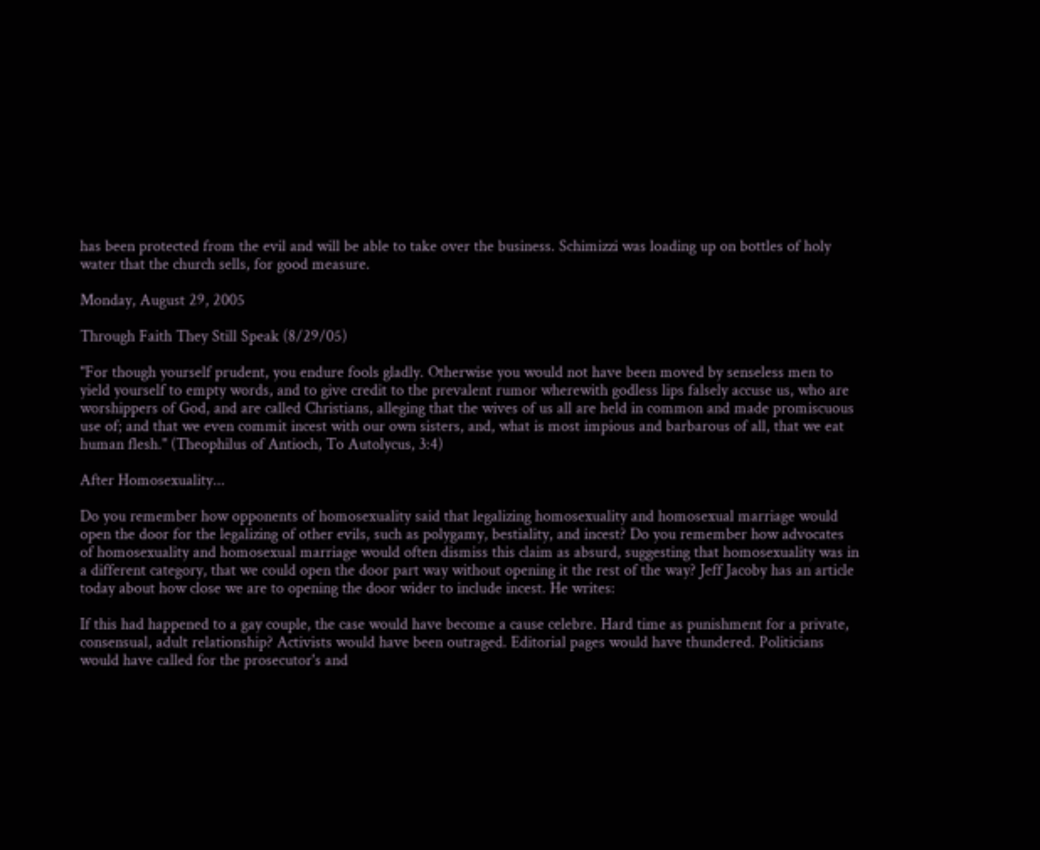has been protected from the evil and will be able to take over the business. Schimizzi was loading up on bottles of holy water that the church sells, for good measure.

Monday, August 29, 2005

Through Faith They Still Speak (8/29/05)

"For though yourself prudent, you endure fools gladly. Otherwise you would not have been moved by senseless men to yield yourself to empty words, and to give credit to the prevalent rumor wherewith godless lips falsely accuse us, who are worshippers of God, and are called Christians, alleging that the wives of us all are held in common and made promiscuous use of; and that we even commit incest with our own sisters, and, what is most impious and barbarous of all, that we eat human flesh." (Theophilus of Antioch, To Autolycus, 3:4)

After Homosexuality...

Do you remember how opponents of homosexuality said that legalizing homosexuality and homosexual marriage would open the door for the legalizing of other evils, such as polygamy, bestiality, and incest? Do you remember how advocates of homosexuality and homosexual marriage would often dismiss this claim as absurd, suggesting that homosexuality was in a different category, that we could open the door part way without opening it the rest of the way? Jeff Jacoby has an article today about how close we are to opening the door wider to include incest. He writes:

If this had happened to a gay couple, the case would have become a cause celebre. Hard time as punishment for a private, consensual, adult relationship? Activists would have been outraged. Editorial pages would have thundered. Politicians would have called for the prosecutor's and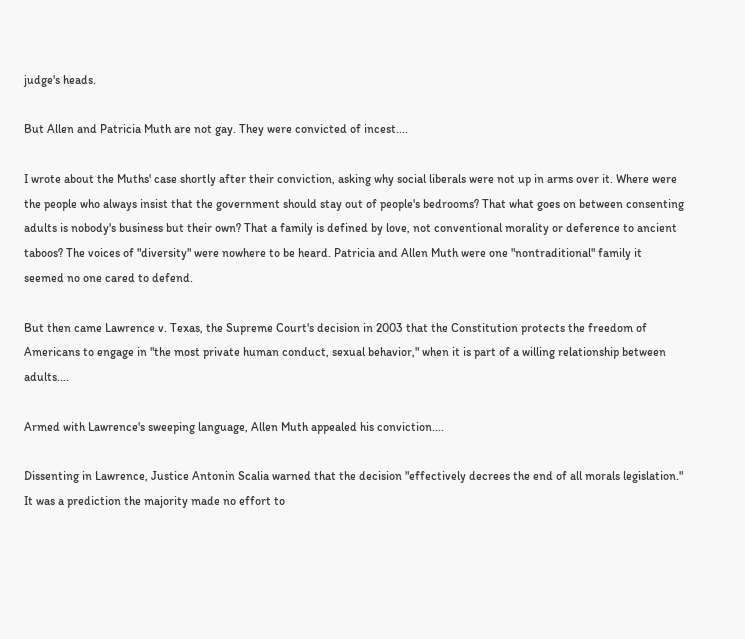judge's heads.

But Allen and Patricia Muth are not gay. They were convicted of incest....

I wrote about the Muths' case shortly after their conviction, asking why social liberals were not up in arms over it. Where were the people who always insist that the government should stay out of people's bedrooms? That what goes on between consenting adults is nobody's business but their own? That a family is defined by love, not conventional morality or deference to ancient taboos? The voices of "diversity" were nowhere to be heard. Patricia and Allen Muth were one "nontraditional" family it seemed no one cared to defend.

But then came Lawrence v. Texas, the Supreme Court's decision in 2003 that the Constitution protects the freedom of Americans to engage in "the most private human conduct, sexual behavior," when it is part of a willing relationship between adults....

Armed with Lawrence's sweeping language, Allen Muth appealed his conviction....

Dissenting in Lawrence, Justice Antonin Scalia warned that the decision "effectively decrees the end of all morals legislation." It was a prediction the majority made no effort to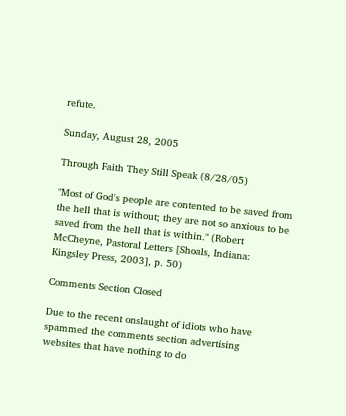refute.

Sunday, August 28, 2005

Through Faith They Still Speak (8/28/05)

"Most of God's people are contented to be saved from the hell that is without; they are not so anxious to be saved from the hell that is within." (Robert McCheyne, Pastoral Letters [Shoals, Indiana: Kingsley Press, 2003], p. 50)

Comments Section Closed

Due to the recent onslaught of idiots who have spammed the comments section advertising websites that have nothing to do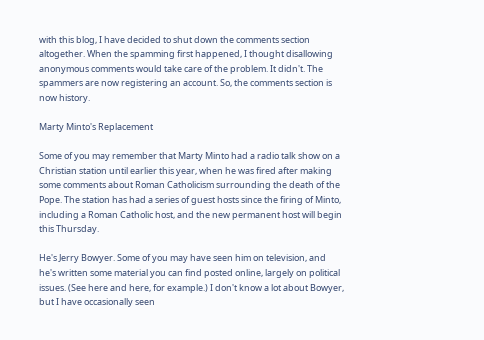with this blog, I have decided to shut down the comments section altogether. When the spamming first happened, I thought disallowing anonymous comments would take care of the problem. It didn't. The spammers are now registering an account. So, the comments section is now history.

Marty Minto's Replacement

Some of you may remember that Marty Minto had a radio talk show on a Christian station until earlier this year, when he was fired after making some comments about Roman Catholicism surrounding the death of the Pope. The station has had a series of guest hosts since the firing of Minto, including a Roman Catholic host, and the new permanent host will begin this Thursday.

He's Jerry Bowyer. Some of you may have seen him on television, and he's written some material you can find posted online, largely on political issues. (See here and here, for example.) I don't know a lot about Bowyer, but I have occasionally seen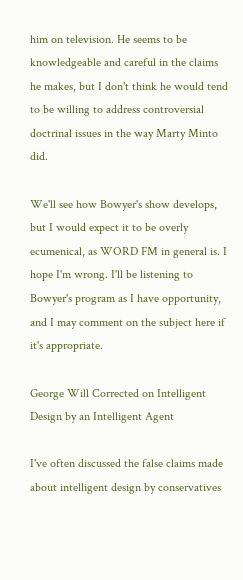him on television. He seems to be knowledgeable and careful in the claims he makes, but I don't think he would tend to be willing to address controversial doctrinal issues in the way Marty Minto did.

We'll see how Bowyer's show develops, but I would expect it to be overly ecumenical, as WORD FM in general is. I hope I'm wrong. I'll be listening to Bowyer's program as I have opportunity, and I may comment on the subject here if it's appropriate.

George Will Corrected on Intelligent Design by an Intelligent Agent

I've often discussed the false claims made about intelligent design by conservatives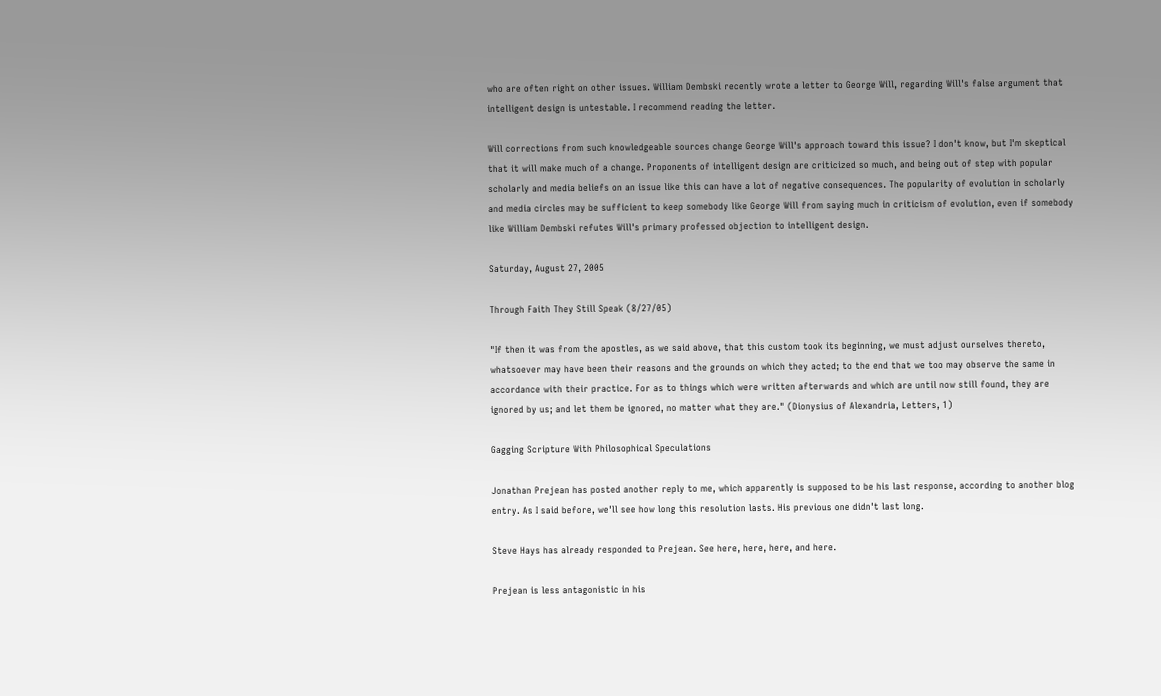who are often right on other issues. William Dembski recently wrote a letter to George Will, regarding Will's false argument that intelligent design is untestable. I recommend reading the letter.

Will corrections from such knowledgeable sources change George Will's approach toward this issue? I don't know, but I'm skeptical that it will make much of a change. Proponents of intelligent design are criticized so much, and being out of step with popular scholarly and media beliefs on an issue like this can have a lot of negative consequences. The popularity of evolution in scholarly and media circles may be sufficient to keep somebody like George Will from saying much in criticism of evolution, even if somebody like William Dembski refutes Will's primary professed objection to intelligent design.

Saturday, August 27, 2005

Through Faith They Still Speak (8/27/05)

"If then it was from the apostles, as we said above, that this custom took its beginning, we must adjust ourselves thereto, whatsoever may have been their reasons and the grounds on which they acted; to the end that we too may observe the same in accordance with their practice. For as to things which were written afterwards and which are until now still found, they are ignored by us; and let them be ignored, no matter what they are." (Dionysius of Alexandria, Letters, 1)

Gagging Scripture With Philosophical Speculations

Jonathan Prejean has posted another reply to me, which apparently is supposed to be his last response, according to another blog entry. As I said before, we'll see how long this resolution lasts. His previous one didn't last long.

Steve Hays has already responded to Prejean. See here, here, here, and here.

Prejean is less antagonistic in his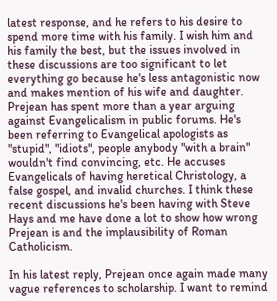latest response, and he refers to his desire to spend more time with his family. I wish him and his family the best, but the issues involved in these discussions are too significant to let everything go because he's less antagonistic now and makes mention of his wife and daughter. Prejean has spent more than a year arguing against Evangelicalism in public forums. He's been referring to Evangelical apologists as "stupid", "idiots", people anybody "with a brain" wouldn't find convincing, etc. He accuses Evangelicals of having heretical Christology, a false gospel, and invalid churches. I think these recent discussions he's been having with Steve Hays and me have done a lot to show how wrong Prejean is and the implausibility of Roman Catholicism.

In his latest reply, Prejean once again made many vague references to scholarship. I want to remind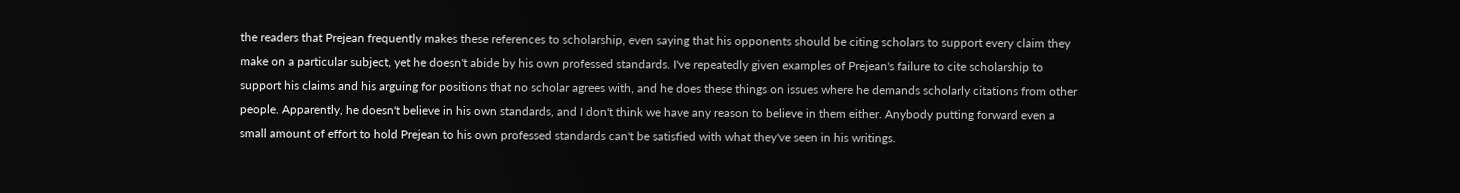the readers that Prejean frequently makes these references to scholarship, even saying that his opponents should be citing scholars to support every claim they make on a particular subject, yet he doesn't abide by his own professed standards. I've repeatedly given examples of Prejean's failure to cite scholarship to support his claims and his arguing for positions that no scholar agrees with, and he does these things on issues where he demands scholarly citations from other people. Apparently, he doesn't believe in his own standards, and I don't think we have any reason to believe in them either. Anybody putting forward even a small amount of effort to hold Prejean to his own professed standards can't be satisfied with what they've seen in his writings.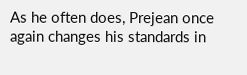As he often does, Prejean once again changes his standards in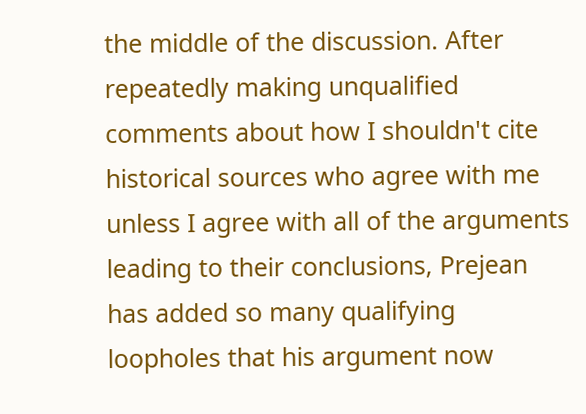the middle of the discussion. After repeatedly making unqualified comments about how I shouldn't cite historical sources who agree with me unless I agree with all of the arguments leading to their conclusions, Prejean has added so many qualifying loopholes that his argument now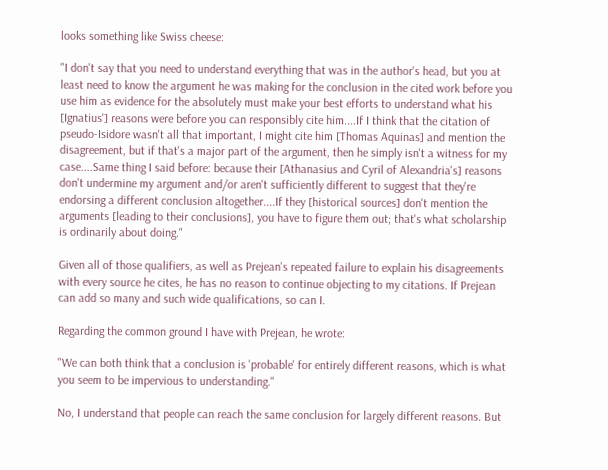looks something like Swiss cheese:

"I don't say that you need to understand everything that was in the author's head, but you at least need to know the argument he was making for the conclusion in the cited work before you use him as evidence for the absolutely must make your best efforts to understand what his [Ignatius'] reasons were before you can responsibly cite him....If I think that the citation of pseudo-Isidore wasn't all that important, I might cite him [Thomas Aquinas] and mention the disagreement, but if that's a major part of the argument, then he simply isn't a witness for my case....Same thing I said before: because their [Athanasius and Cyril of Alexandria's] reasons don't undermine my argument and/or aren't sufficiently different to suggest that they're endorsing a different conclusion altogether....If they [historical sources] don't mention the arguments [leading to their conclusions], you have to figure them out; that's what scholarship is ordinarily about doing."

Given all of those qualifiers, as well as Prejean's repeated failure to explain his disagreements with every source he cites, he has no reason to continue objecting to my citations. If Prejean can add so many and such wide qualifications, so can I.

Regarding the common ground I have with Prejean, he wrote:

"We can both think that a conclusion is 'probable' for entirely different reasons, which is what you seem to be impervious to understanding."

No, I understand that people can reach the same conclusion for largely different reasons. But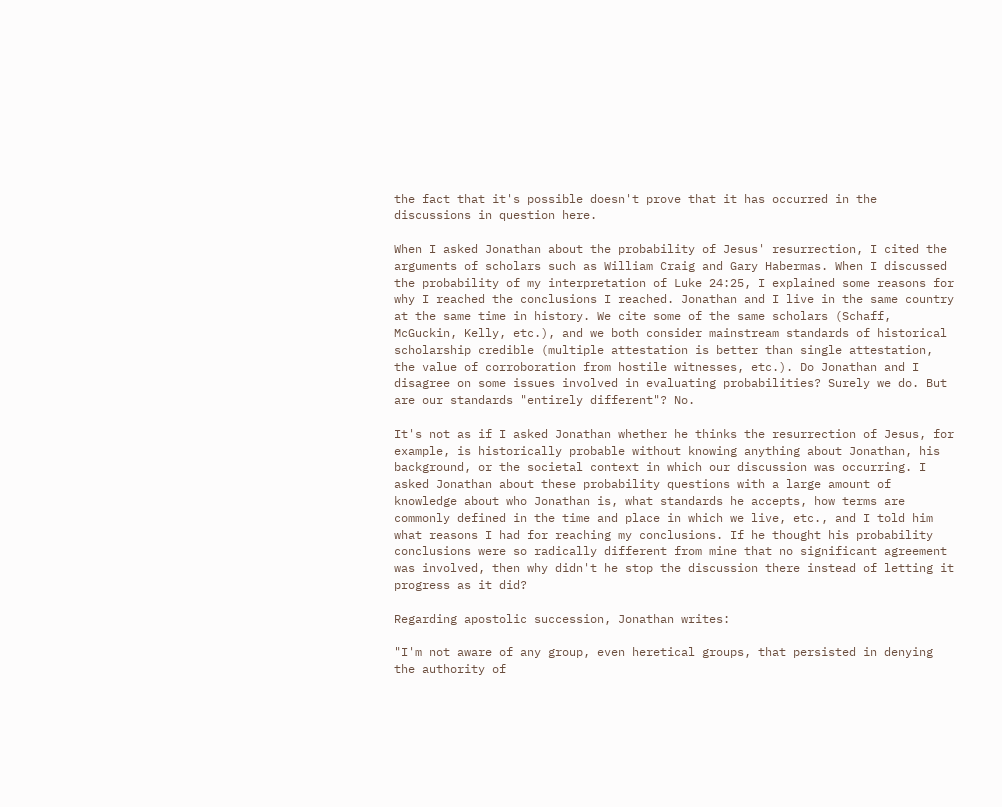the fact that it's possible doesn't prove that it has occurred in the discussions in question here.

When I asked Jonathan about the probability of Jesus' resurrection, I cited the arguments of scholars such as William Craig and Gary Habermas. When I discussed the probability of my interpretation of Luke 24:25, I explained some reasons for why I reached the conclusions I reached. Jonathan and I live in the same country at the same time in history. We cite some of the same scholars (Schaff, McGuckin, Kelly, etc.), and we both consider mainstream standards of historical scholarship credible (multiple attestation is better than single attestation, the value of corroboration from hostile witnesses, etc.). Do Jonathan and I disagree on some issues involved in evaluating probabilities? Surely we do. But are our standards "entirely different"? No.

It's not as if I asked Jonathan whether he thinks the resurrection of Jesus, for example, is historically probable without knowing anything about Jonathan, his background, or the societal context in which our discussion was occurring. I asked Jonathan about these probability questions with a large amount of knowledge about who Jonathan is, what standards he accepts, how terms are commonly defined in the time and place in which we live, etc., and I told him what reasons I had for reaching my conclusions. If he thought his probability conclusions were so radically different from mine that no significant agreement was involved, then why didn't he stop the discussion there instead of letting it progress as it did?

Regarding apostolic succession, Jonathan writes:

"I'm not aware of any group, even heretical groups, that persisted in denying the authority of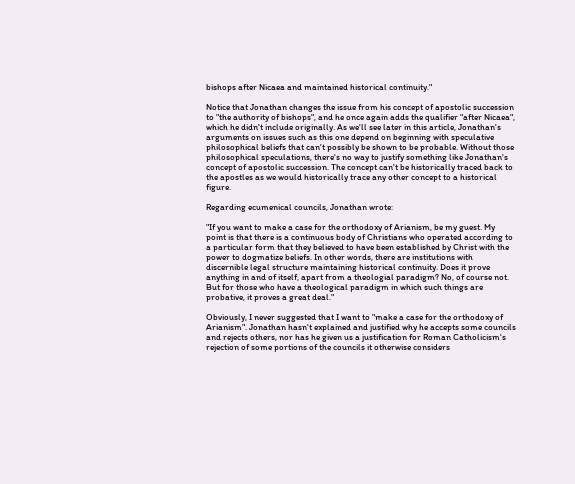bishops after Nicaea and maintained historical continuity."

Notice that Jonathan changes the issue from his concept of apostolic succession to "the authority of bishops", and he once again adds the qualifier "after Nicaea", which he didn't include originally. As we'll see later in this article, Jonathan's arguments on issues such as this one depend on beginning with speculative philosophical beliefs that can't possibly be shown to be probable. Without those philosophical speculations, there's no way to justify something like Jonathan's concept of apostolic succession. The concept can't be historically traced back to the apostles as we would historically trace any other concept to a historical figure.

Regarding ecumenical councils, Jonathan wrote:

"If you want to make a case for the orthodoxy of Arianism, be my guest. My point is that there is a continuous body of Christians who operated according to a particular form that they believed to have been established by Christ with the power to dogmatize beliefs. In other words, there are institutions with discernible legal structure maintaining historical continuity. Does it prove anything in and of itself, apart from a theologial paradigm? No, of course not. But for those who have a theological paradigm in which such things are probative, it proves a great deal."

Obviously, I never suggested that I want to "make a case for the orthodoxy of Arianism". Jonathan hasn't explained and justified why he accepts some councils and rejects others, nor has he given us a justification for Roman Catholicism's rejection of some portions of the councils it otherwise considers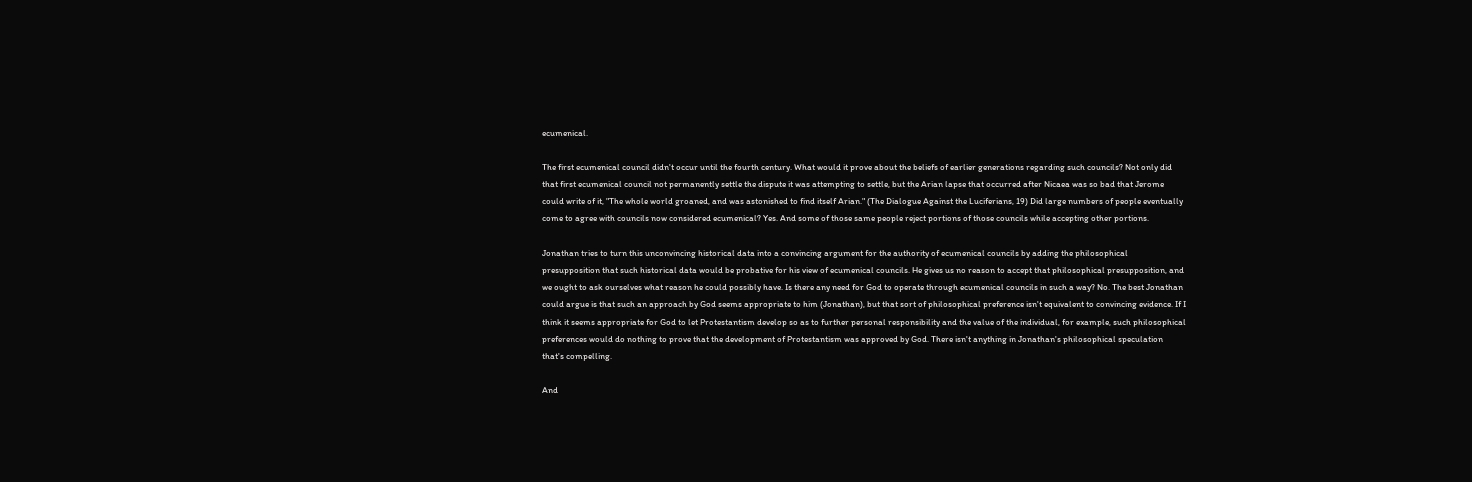ecumenical.

The first ecumenical council didn't occur until the fourth century. What would it prove about the beliefs of earlier generations regarding such councils? Not only did that first ecumenical council not permanently settle the dispute it was attempting to settle, but the Arian lapse that occurred after Nicaea was so bad that Jerome could write of it, "The whole world groaned, and was astonished to find itself Arian." (The Dialogue Against the Luciferians, 19) Did large numbers of people eventually come to agree with councils now considered ecumenical? Yes. And some of those same people reject portions of those councils while accepting other portions.

Jonathan tries to turn this unconvincing historical data into a convincing argument for the authority of ecumenical councils by adding the philosophical presupposition that such historical data would be probative for his view of ecumenical councils. He gives us no reason to accept that philosophical presupposition, and we ought to ask ourselves what reason he could possibly have. Is there any need for God to operate through ecumenical councils in such a way? No. The best Jonathan could argue is that such an approach by God seems appropriate to him (Jonathan), but that sort of philosophical preference isn't equivalent to convincing evidence. If I think it seems appropriate for God to let Protestantism develop so as to further personal responsibility and the value of the individual, for example, such philosophical preferences would do nothing to prove that the development of Protestantism was approved by God. There isn't anything in Jonathan's philosophical speculation that's compelling.

And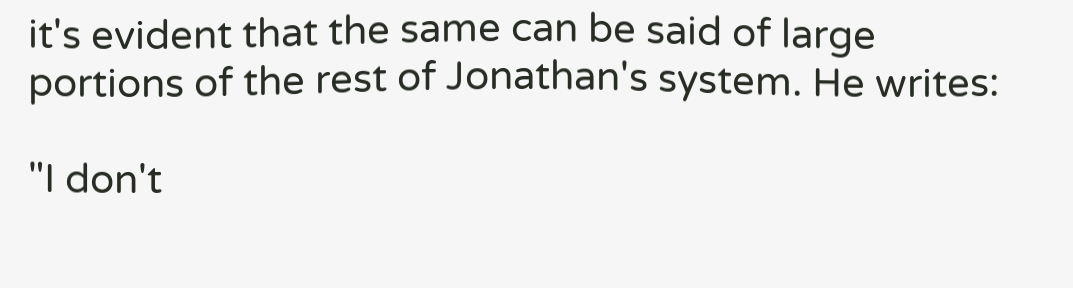it's evident that the same can be said of large portions of the rest of Jonathan's system. He writes:

"I don't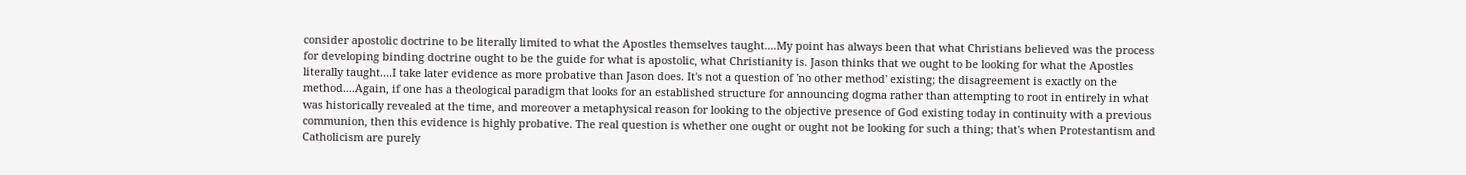consider apostolic doctrine to be literally limited to what the Apostles themselves taught....My point has always been that what Christians believed was the process for developing binding doctrine ought to be the guide for what is apostolic, what Christianity is. Jason thinks that we ought to be looking for what the Apostles literally taught....I take later evidence as more probative than Jason does. It's not a question of 'no other method' existing; the disagreement is exactly on the method....Again, if one has a theological paradigm that looks for an established structure for announcing dogma rather than attempting to root in entirely in what was historically revealed at the time, and moreover a metaphysical reason for looking to the objective presence of God existing today in continuity with a previous communion, then this evidence is highly probative. The real question is whether one ought or ought not be looking for such a thing; that's when Protestantism and Catholicism are purely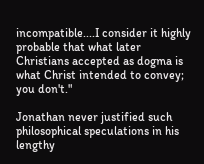incompatible....I consider it highly probable that what later Christians accepted as dogma is what Christ intended to convey; you don't."

Jonathan never justified such philosophical speculations in his lengthy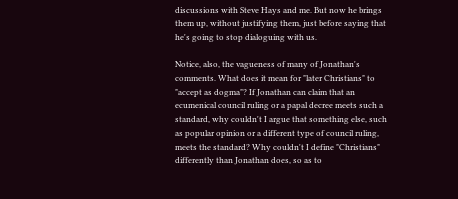discussions with Steve Hays and me. But now he brings them up, without justifying them, just before saying that he's going to stop dialoguing with us.

Notice, also, the vagueness of many of Jonathan's comments. What does it mean for "later Christians" to "accept as dogma"? If Jonathan can claim that an ecumenical council ruling or a papal decree meets such a standard, why couldn't I argue that something else, such as popular opinion or a different type of council ruling, meets the standard? Why couldn't I define "Christians" differently than Jonathan does, so as to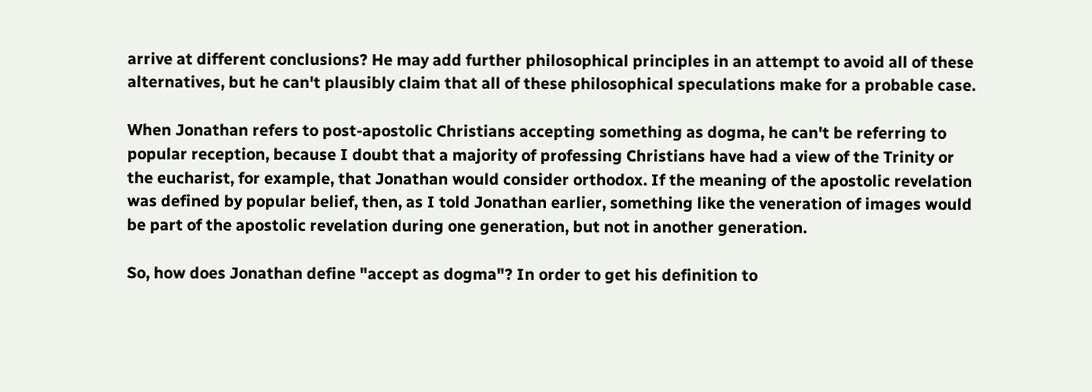arrive at different conclusions? He may add further philosophical principles in an attempt to avoid all of these alternatives, but he can't plausibly claim that all of these philosophical speculations make for a probable case.

When Jonathan refers to post-apostolic Christians accepting something as dogma, he can't be referring to popular reception, because I doubt that a majority of professing Christians have had a view of the Trinity or the eucharist, for example, that Jonathan would consider orthodox. If the meaning of the apostolic revelation was defined by popular belief, then, as I told Jonathan earlier, something like the veneration of images would be part of the apostolic revelation during one generation, but not in another generation.

So, how does Jonathan define "accept as dogma"? In order to get his definition to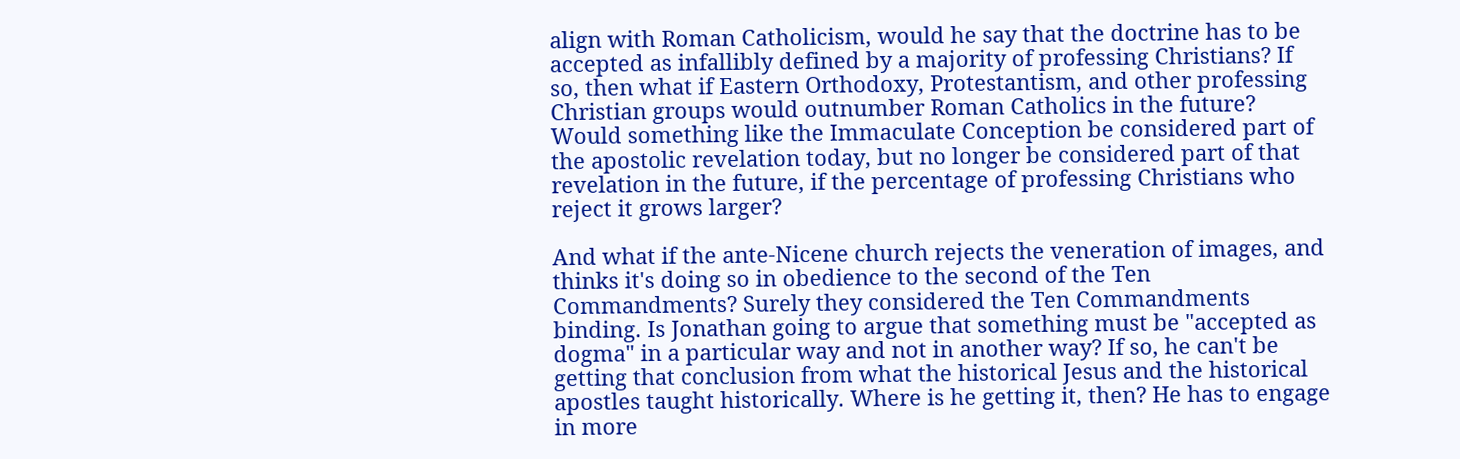align with Roman Catholicism, would he say that the doctrine has to be accepted as infallibly defined by a majority of professing Christians? If so, then what if Eastern Orthodoxy, Protestantism, and other professing Christian groups would outnumber Roman Catholics in the future? Would something like the Immaculate Conception be considered part of the apostolic revelation today, but no longer be considered part of that revelation in the future, if the percentage of professing Christians who reject it grows larger?

And what if the ante-Nicene church rejects the veneration of images, and thinks it's doing so in obedience to the second of the Ten Commandments? Surely they considered the Ten Commandments binding. Is Jonathan going to argue that something must be "accepted as dogma" in a particular way and not in another way? If so, he can't be getting that conclusion from what the historical Jesus and the historical apostles taught historically. Where is he getting it, then? He has to engage in more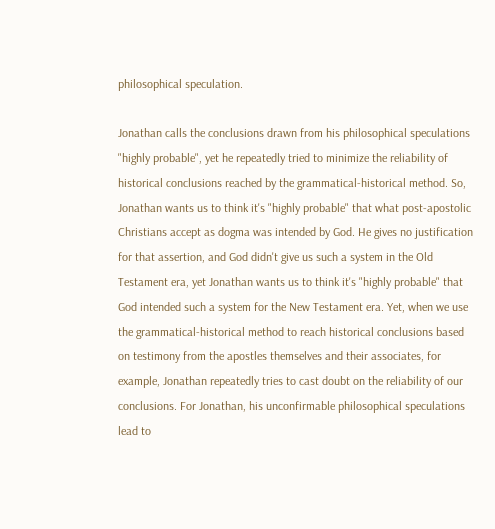philosophical speculation.

Jonathan calls the conclusions drawn from his philosophical speculations "highly probable", yet he repeatedly tried to minimize the reliability of historical conclusions reached by the grammatical-historical method. So, Jonathan wants us to think it's "highly probable" that what post-apostolic Christians accept as dogma was intended by God. He gives no justification for that assertion, and God didn't give us such a system in the Old Testament era, yet Jonathan wants us to think it's "highly probable" that God intended such a system for the New Testament era. Yet, when we use the grammatical-historical method to reach historical conclusions based on testimony from the apostles themselves and their associates, for example, Jonathan repeatedly tries to cast doubt on the reliability of our conclusions. For Jonathan, his unconfirmable philosophical speculations lead to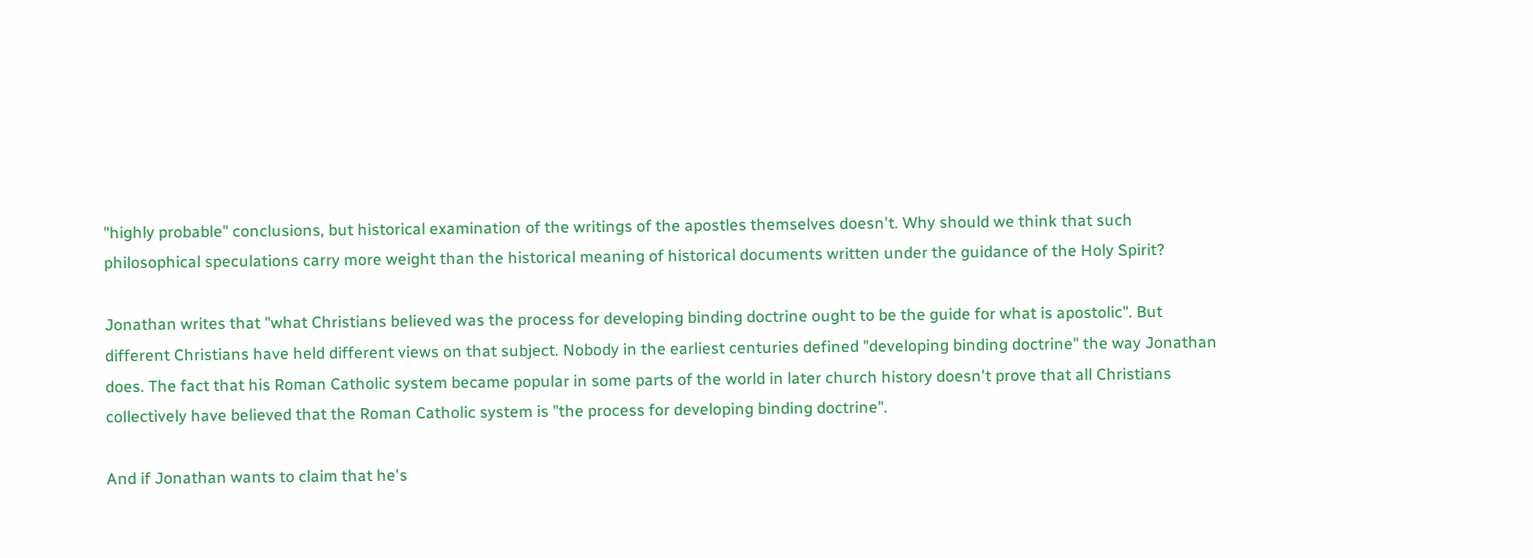"highly probable" conclusions, but historical examination of the writings of the apostles themselves doesn't. Why should we think that such philosophical speculations carry more weight than the historical meaning of historical documents written under the guidance of the Holy Spirit?

Jonathan writes that "what Christians believed was the process for developing binding doctrine ought to be the guide for what is apostolic". But different Christians have held different views on that subject. Nobody in the earliest centuries defined "developing binding doctrine" the way Jonathan does. The fact that his Roman Catholic system became popular in some parts of the world in later church history doesn't prove that all Christians collectively have believed that the Roman Catholic system is "the process for developing binding doctrine".

And if Jonathan wants to claim that he's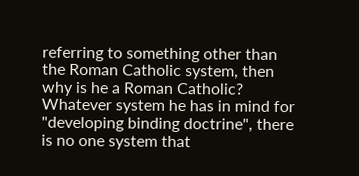referring to something other than the Roman Catholic system, then why is he a Roman Catholic? Whatever system he has in mind for "developing binding doctrine", there is no one system that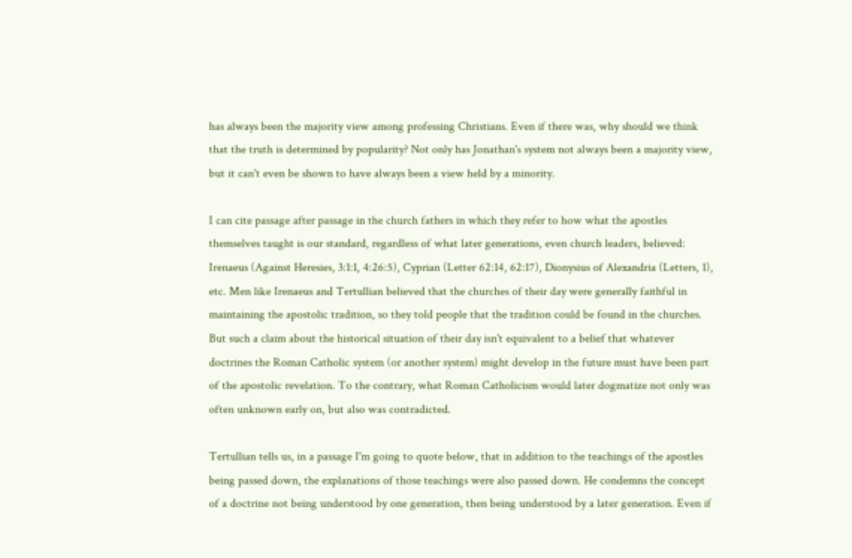has always been the majority view among professing Christians. Even if there was, why should we think that the truth is determined by popularity? Not only has Jonathan's system not always been a majority view, but it can't even be shown to have always been a view held by a minority.

I can cite passage after passage in the church fathers in which they refer to how what the apostles themselves taught is our standard, regardless of what later generations, even church leaders, believed: Irenaeus (Against Heresies, 3:1:1, 4:26:5), Cyprian (Letter 62:14, 62:17), Dionysius of Alexandria (Letters, 1), etc. Men like Irenaeus and Tertullian believed that the churches of their day were generally faithful in maintaining the apostolic tradition, so they told people that the tradition could be found in the churches. But such a claim about the historical situation of their day isn't equivalent to a belief that whatever doctrines the Roman Catholic system (or another system) might develop in the future must have been part of the apostolic revelation. To the contrary, what Roman Catholicism would later dogmatize not only was often unknown early on, but also was contradicted.

Tertullian tells us, in a passage I'm going to quote below, that in addition to the teachings of the apostles being passed down, the explanations of those teachings were also passed down. He condemns the concept of a doctrine not being understood by one generation, then being understood by a later generation. Even if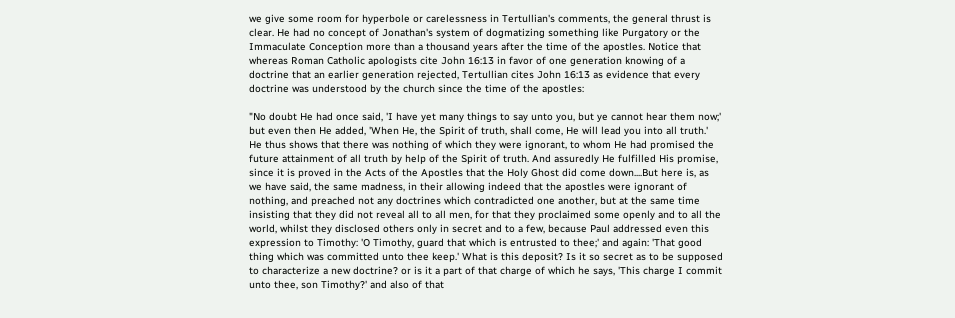we give some room for hyperbole or carelessness in Tertullian's comments, the general thrust is clear. He had no concept of Jonathan's system of dogmatizing something like Purgatory or the Immaculate Conception more than a thousand years after the time of the apostles. Notice that whereas Roman Catholic apologists cite John 16:13 in favor of one generation knowing of a doctrine that an earlier generation rejected, Tertullian cites John 16:13 as evidence that every doctrine was understood by the church since the time of the apostles:

"No doubt He had once said, 'I have yet many things to say unto you, but ye cannot hear them now;' but even then He added, 'When He, the Spirit of truth, shall come, He will lead you into all truth.' He thus shows that there was nothing of which they were ignorant, to whom He had promised the future attainment of all truth by help of the Spirit of truth. And assuredly He fulfilled His promise, since it is proved in the Acts of the Apostles that the Holy Ghost did come down....But here is, as we have said, the same madness, in their allowing indeed that the apostles were ignorant of nothing, and preached not any doctrines which contradicted one another, but at the same time insisting that they did not reveal all to all men, for that they proclaimed some openly and to all the world, whilst they disclosed others only in secret and to a few, because Paul addressed even this expression to Timothy: 'O Timothy, guard that which is entrusted to thee;' and again: 'That good thing which was committed unto thee keep.' What is this deposit? Is it so secret as to be supposed to characterize a new doctrine? or is it a part of that charge of which he says, 'This charge I commit unto thee, son Timothy?' and also of that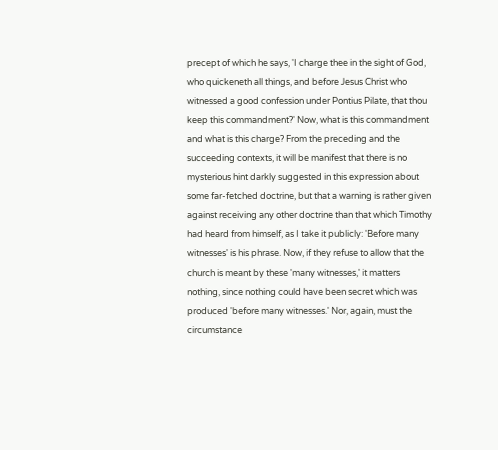precept of which he says, 'I charge thee in the sight of God, who quickeneth all things, and before Jesus Christ who witnessed a good confession under Pontius Pilate, that thou keep this commandment?' Now, what is this commandment and what is this charge? From the preceding and the succeeding contexts, it will be manifest that there is no mysterious hint darkly suggested in this expression about some far-fetched doctrine, but that a warning is rather given against receiving any other doctrine than that which Timothy had heard from himself, as I take it publicly: 'Before many witnesses' is his phrase. Now, if they refuse to allow that the church is meant by these 'many witnesses,' it matters nothing, since nothing could have been secret which was produced 'before many witnesses.' Nor, again, must the circumstance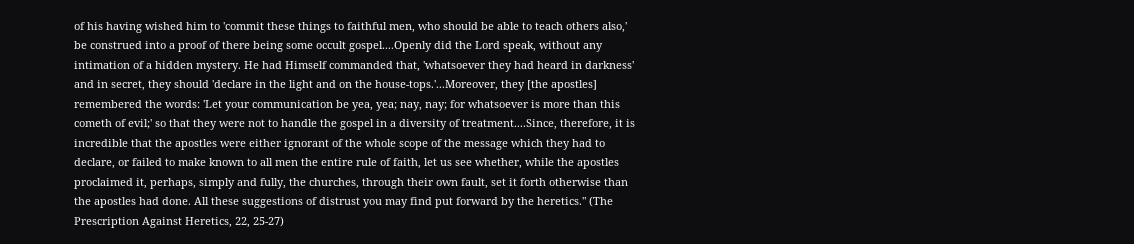of his having wished him to 'commit these things to faithful men, who should be able to teach others also,' be construed into a proof of there being some occult gospel....Openly did the Lord speak, without any intimation of a hidden mystery. He had Himself commanded that, 'whatsoever they had heard in darkness' and in secret, they should 'declare in the light and on the house-tops.'...Moreover, they [the apostles] remembered the words: 'Let your communication be yea, yea; nay, nay; for whatsoever is more than this cometh of evil;' so that they were not to handle the gospel in a diversity of treatment....Since, therefore, it is incredible that the apostles were either ignorant of the whole scope of the message which they had to declare, or failed to make known to all men the entire rule of faith, let us see whether, while the apostles proclaimed it, perhaps, simply and fully, the churches, through their own fault, set it forth otherwise than the apostles had done. All these suggestions of distrust you may find put forward by the heretics." (The Prescription Against Heretics, 22, 25-27)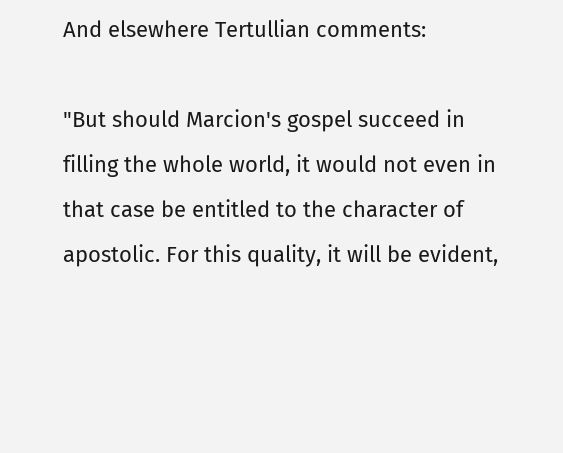And elsewhere Tertullian comments:

"But should Marcion's gospel succeed in filling the whole world, it would not even in that case be entitled to the character of apostolic. For this quality, it will be evident,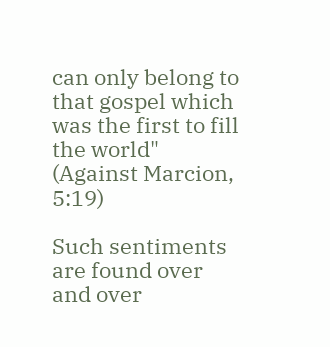can only belong to that gospel which was the first to fill the world" (Against Marcion, 5:19)

Such sentiments are found over and over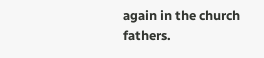again in the church fathers.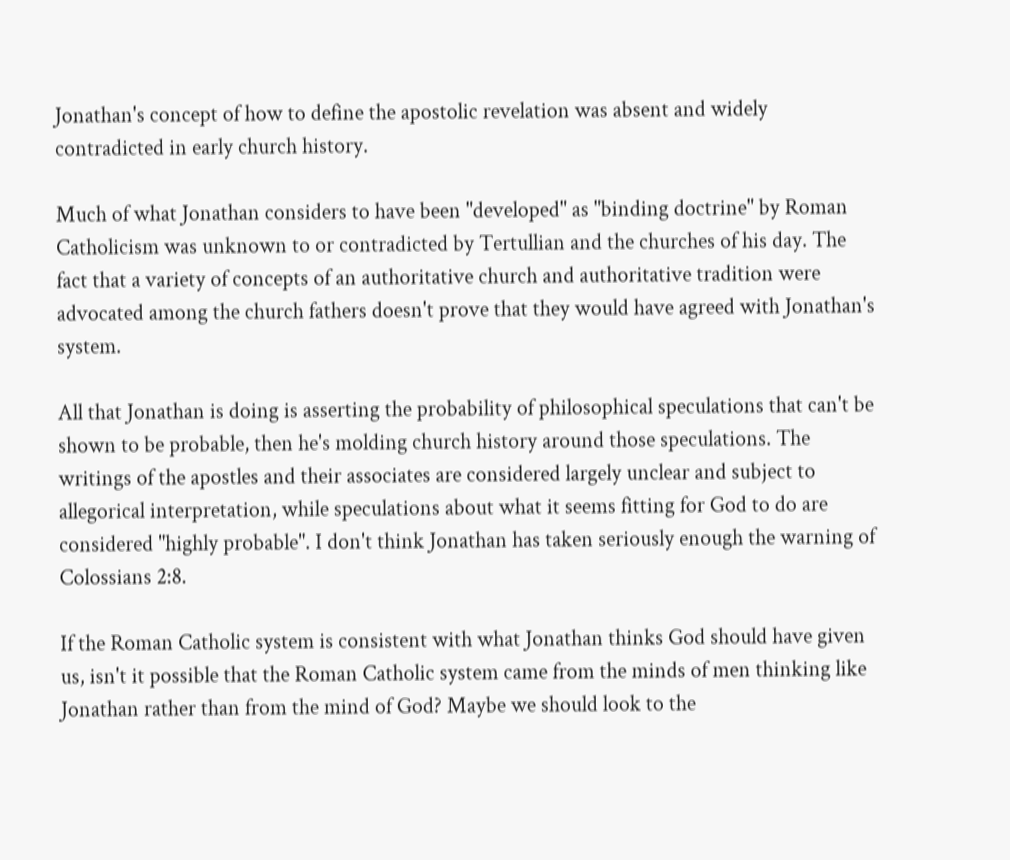Jonathan's concept of how to define the apostolic revelation was absent and widely contradicted in early church history.

Much of what Jonathan considers to have been "developed" as "binding doctrine" by Roman Catholicism was unknown to or contradicted by Tertullian and the churches of his day. The fact that a variety of concepts of an authoritative church and authoritative tradition were advocated among the church fathers doesn't prove that they would have agreed with Jonathan's system.

All that Jonathan is doing is asserting the probability of philosophical speculations that can't be shown to be probable, then he's molding church history around those speculations. The writings of the apostles and their associates are considered largely unclear and subject to allegorical interpretation, while speculations about what it seems fitting for God to do are considered "highly probable". I don't think Jonathan has taken seriously enough the warning of Colossians 2:8.

If the Roman Catholic system is consistent with what Jonathan thinks God should have given us, isn't it possible that the Roman Catholic system came from the minds of men thinking like Jonathan rather than from the mind of God? Maybe we should look to the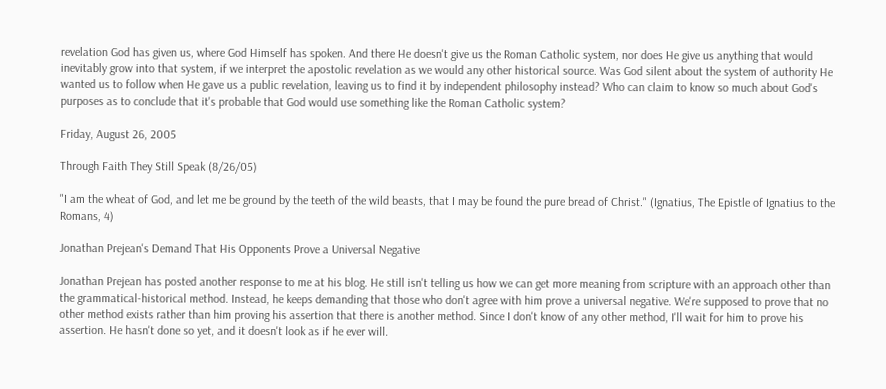revelation God has given us, where God Himself has spoken. And there He doesn't give us the Roman Catholic system, nor does He give us anything that would inevitably grow into that system, if we interpret the apostolic revelation as we would any other historical source. Was God silent about the system of authority He wanted us to follow when He gave us a public revelation, leaving us to find it by independent philosophy instead? Who can claim to know so much about God's purposes as to conclude that it's probable that God would use something like the Roman Catholic system?

Friday, August 26, 2005

Through Faith They Still Speak (8/26/05)

"I am the wheat of God, and let me be ground by the teeth of the wild beasts, that I may be found the pure bread of Christ." (Ignatius, The Epistle of Ignatius to the Romans, 4)

Jonathan Prejean's Demand That His Opponents Prove a Universal Negative

Jonathan Prejean has posted another response to me at his blog. He still isn't telling us how we can get more meaning from scripture with an approach other than the grammatical-historical method. Instead, he keeps demanding that those who don't agree with him prove a universal negative. We're supposed to prove that no other method exists rather than him proving his assertion that there is another method. Since I don't know of any other method, I'll wait for him to prove his assertion. He hasn't done so yet, and it doesn't look as if he ever will.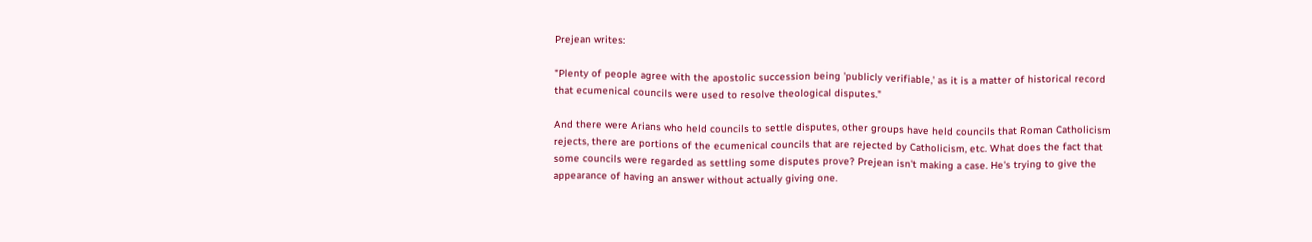Prejean writes:

"Plenty of people agree with the apostolic succession being 'publicly verifiable,' as it is a matter of historical record that ecumenical councils were used to resolve theological disputes."

And there were Arians who held councils to settle disputes, other groups have held councils that Roman Catholicism rejects, there are portions of the ecumenical councils that are rejected by Catholicism, etc. What does the fact that some councils were regarded as settling some disputes prove? Prejean isn't making a case. He's trying to give the appearance of having an answer without actually giving one.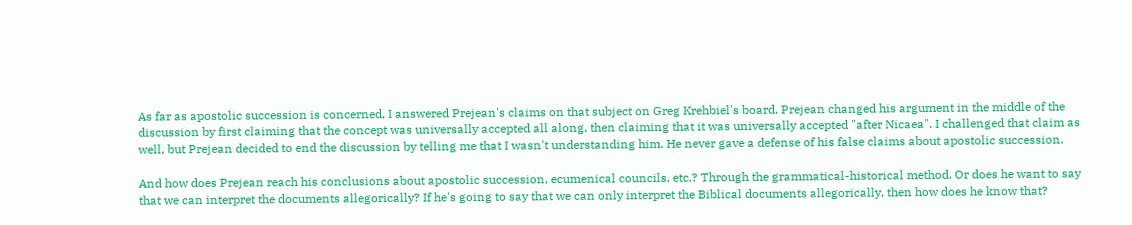As far as apostolic succession is concerned, I answered Prejean's claims on that subject on Greg Krehbiel's board. Prejean changed his argument in the middle of the discussion by first claiming that the concept was universally accepted all along, then claiming that it was universally accepted "after Nicaea". I challenged that claim as well, but Prejean decided to end the discussion by telling me that I wasn't understanding him. He never gave a defense of his false claims about apostolic succession.

And how does Prejean reach his conclusions about apostolic succession, ecumenical councils, etc.? Through the grammatical-historical method. Or does he want to say that we can interpret the documents allegorically? If he's going to say that we can only interpret the Biblical documents allegorically, then how does he know that?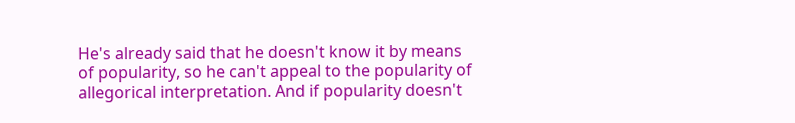He's already said that he doesn't know it by means of popularity, so he can't appeal to the popularity of allegorical interpretation. And if popularity doesn't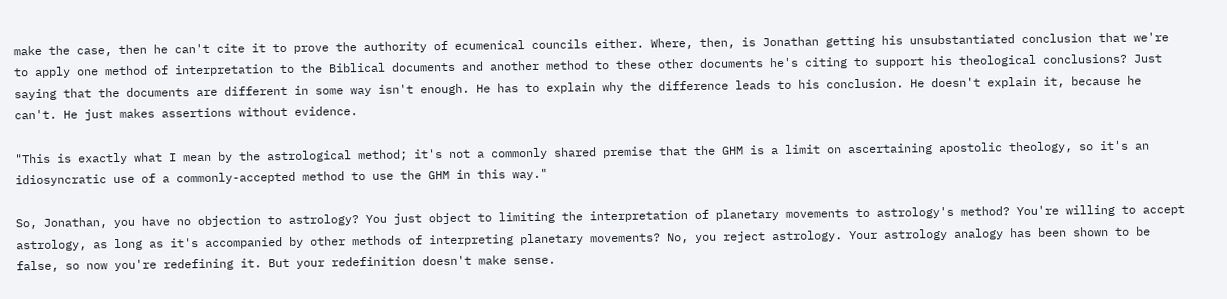make the case, then he can't cite it to prove the authority of ecumenical councils either. Where, then, is Jonathan getting his unsubstantiated conclusion that we're to apply one method of interpretation to the Biblical documents and another method to these other documents he's citing to support his theological conclusions? Just saying that the documents are different in some way isn't enough. He has to explain why the difference leads to his conclusion. He doesn't explain it, because he can't. He just makes assertions without evidence.

"This is exactly what I mean by the astrological method; it's not a commonly shared premise that the GHM is a limit on ascertaining apostolic theology, so it's an idiosyncratic use of a commonly-accepted method to use the GHM in this way."

So, Jonathan, you have no objection to astrology? You just object to limiting the interpretation of planetary movements to astrology's method? You're willing to accept astrology, as long as it's accompanied by other methods of interpreting planetary movements? No, you reject astrology. Your astrology analogy has been shown to be false, so now you're redefining it. But your redefinition doesn't make sense.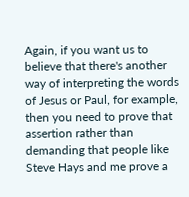Again, if you want us to believe that there's another way of interpreting the words of Jesus or Paul, for example, then you need to prove that assertion rather than demanding that people like Steve Hays and me prove a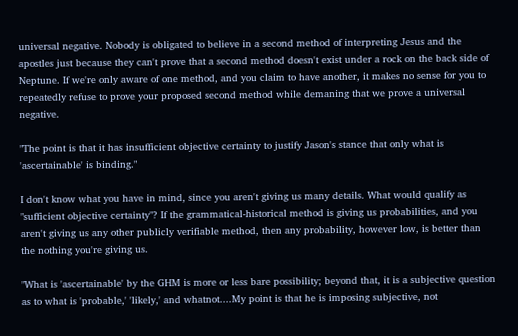universal negative. Nobody is obligated to believe in a second method of interpreting Jesus and the apostles just because they can't prove that a second method doesn't exist under a rock on the back side of Neptune. If we're only aware of one method, and you claim to have another, it makes no sense for you to repeatedly refuse to prove your proposed second method while demaning that we prove a universal negative.

"The point is that it has insufficient objective certainty to justify Jason's stance that only what is 'ascertainable' is binding."

I don't know what you have in mind, since you aren't giving us many details. What would qualify as "sufficient objective certainty"? If the grammatical-historical method is giving us probabilities, and you aren't giving us any other publicly verifiable method, then any probability, however low, is better than the nothing you're giving us.

"What is 'ascertainable' by the GHM is more or less bare possibility; beyond that, it is a subjective question as to what is 'probable,' 'likely,' and whatnot....My point is that he is imposing subjective, not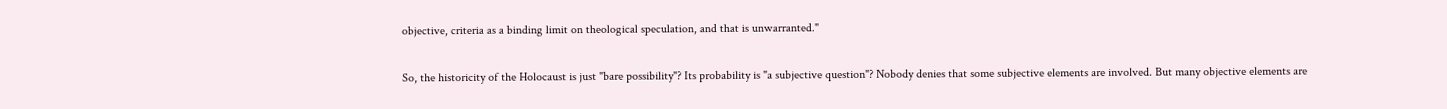objective, criteria as a binding limit on theological speculation, and that is unwarranted."

So, the historicity of the Holocaust is just "bare possibility"? Its probability is "a subjective question"? Nobody denies that some subjective elements are involved. But many objective elements are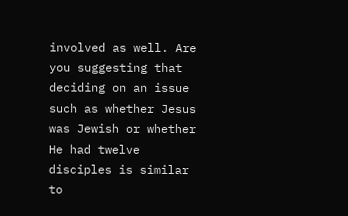involved as well. Are you suggesting that deciding on an issue such as whether Jesus was Jewish or whether He had twelve disciples is similar to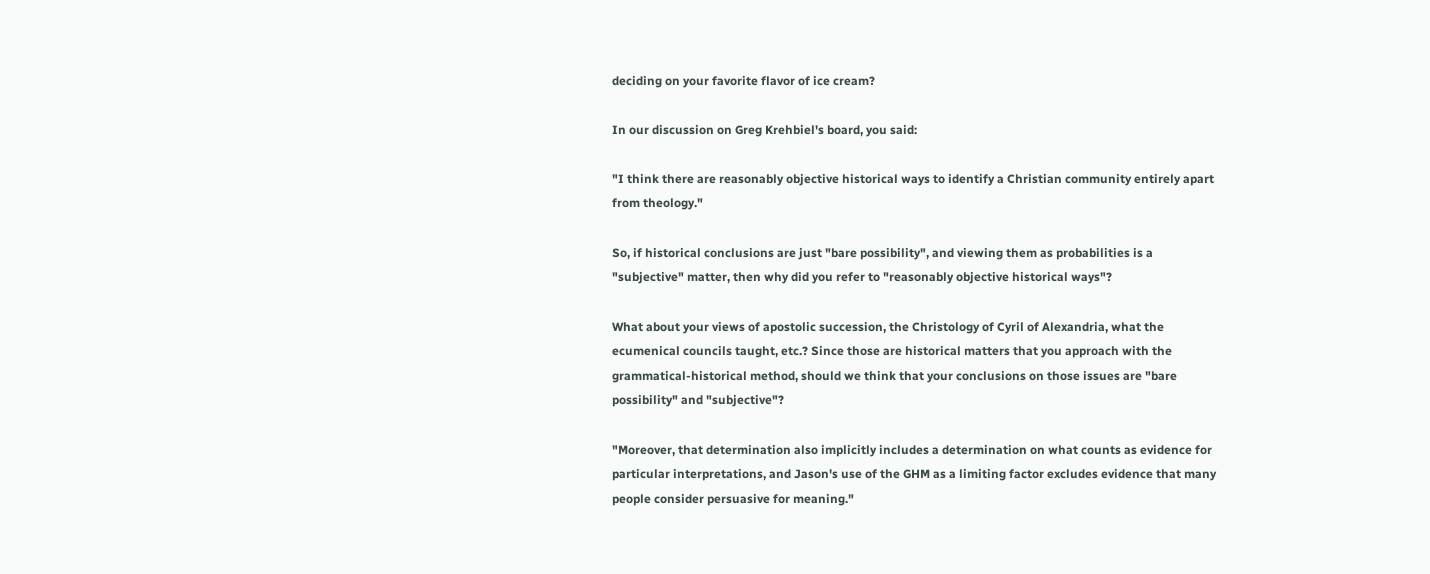deciding on your favorite flavor of ice cream?

In our discussion on Greg Krehbiel's board, you said:

"I think there are reasonably objective historical ways to identify a Christian community entirely apart from theology."

So, if historical conclusions are just "bare possibility", and viewing them as probabilities is a "subjective" matter, then why did you refer to "reasonably objective historical ways"?

What about your views of apostolic succession, the Christology of Cyril of Alexandria, what the ecumenical councils taught, etc.? Since those are historical matters that you approach with the grammatical-historical method, should we think that your conclusions on those issues are "bare possibility" and "subjective"?

"Moreover, that determination also implicitly includes a determination on what counts as evidence for particular interpretations, and Jason's use of the GHM as a limiting factor excludes evidence that many people consider persuasive for meaning."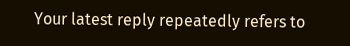Your latest reply repeatedly refers to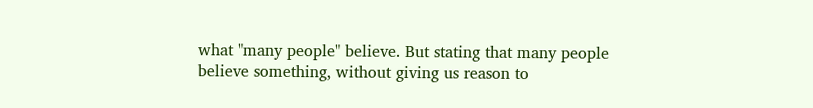what "many people" believe. But stating that many people believe something, without giving us reason to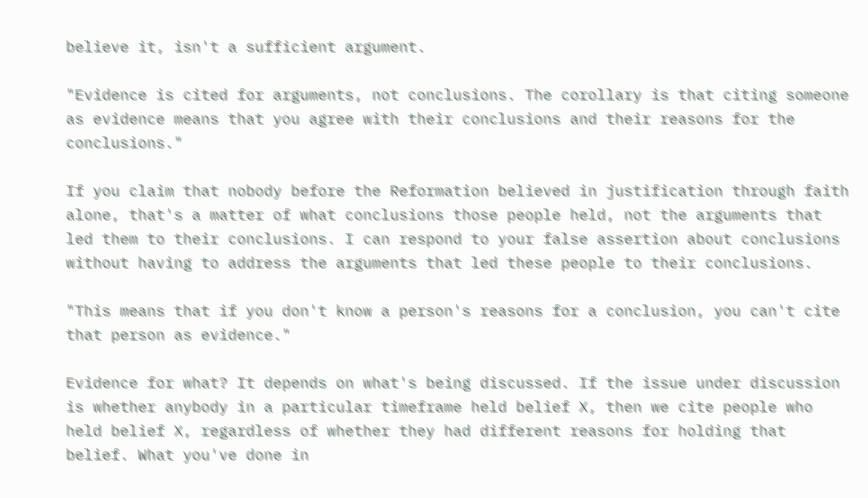believe it, isn't a sufficient argument.

"Evidence is cited for arguments, not conclusions. The corollary is that citing someone as evidence means that you agree with their conclusions and their reasons for the conclusions."

If you claim that nobody before the Reformation believed in justification through faith alone, that's a matter of what conclusions those people held, not the arguments that led them to their conclusions. I can respond to your false assertion about conclusions without having to address the arguments that led these people to their conclusions.

"This means that if you don't know a person's reasons for a conclusion, you can't cite that person as evidence."

Evidence for what? It depends on what's being discussed. If the issue under discussion is whether anybody in a particular timeframe held belief X, then we cite people who held belief X, regardless of whether they had different reasons for holding that belief. What you've done in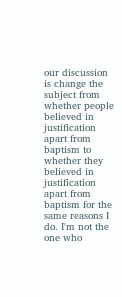our discussion is change the subject from whether people believed in justification apart from baptism to whether they believed in justification apart from baptism for the same reasons I do. I'm not the one who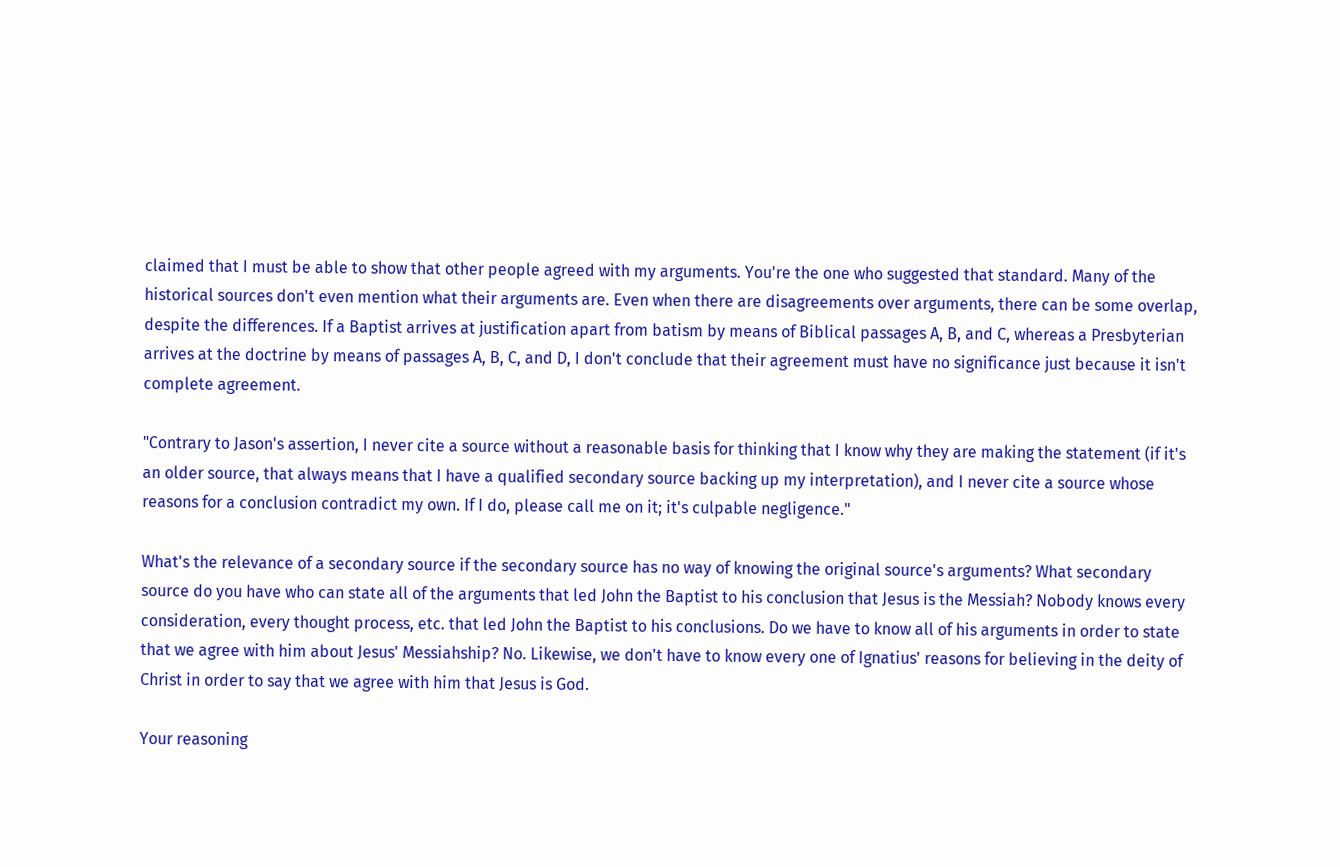claimed that I must be able to show that other people agreed with my arguments. You're the one who suggested that standard. Many of the historical sources don't even mention what their arguments are. Even when there are disagreements over arguments, there can be some overlap, despite the differences. If a Baptist arrives at justification apart from batism by means of Biblical passages A, B, and C, whereas a Presbyterian arrives at the doctrine by means of passages A, B, C, and D, I don't conclude that their agreement must have no significance just because it isn't complete agreement.

"Contrary to Jason's assertion, I never cite a source without a reasonable basis for thinking that I know why they are making the statement (if it's an older source, that always means that I have a qualified secondary source backing up my interpretation), and I never cite a source whose reasons for a conclusion contradict my own. If I do, please call me on it; it's culpable negligence."

What's the relevance of a secondary source if the secondary source has no way of knowing the original source's arguments? What secondary source do you have who can state all of the arguments that led John the Baptist to his conclusion that Jesus is the Messiah? Nobody knows every consideration, every thought process, etc. that led John the Baptist to his conclusions. Do we have to know all of his arguments in order to state that we agree with him about Jesus' Messiahship? No. Likewise, we don't have to know every one of Ignatius' reasons for believing in the deity of Christ in order to say that we agree with him that Jesus is God.

Your reasoning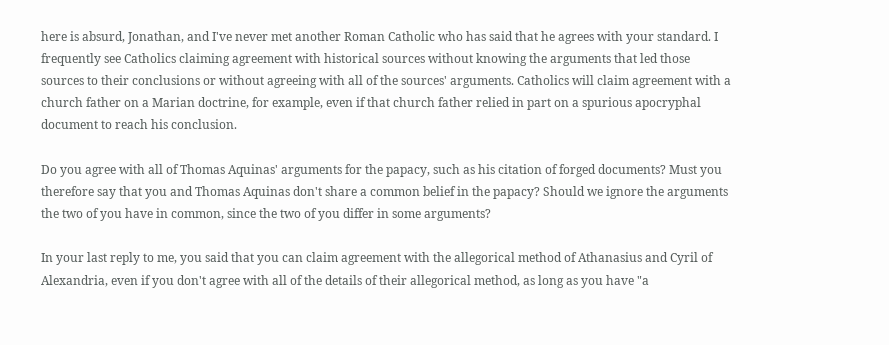here is absurd, Jonathan, and I've never met another Roman Catholic who has said that he agrees with your standard. I frequently see Catholics claiming agreement with historical sources without knowing the arguments that led those sources to their conclusions or without agreeing with all of the sources' arguments. Catholics will claim agreement with a church father on a Marian doctrine, for example, even if that church father relied in part on a spurious apocryphal document to reach his conclusion.

Do you agree with all of Thomas Aquinas' arguments for the papacy, such as his citation of forged documents? Must you therefore say that you and Thomas Aquinas don't share a common belief in the papacy? Should we ignore the arguments the two of you have in common, since the two of you differ in some arguments?

In your last reply to me, you said that you can claim agreement with the allegorical method of Athanasius and Cyril of Alexandria, even if you don't agree with all of the details of their allegorical method, as long as you have "a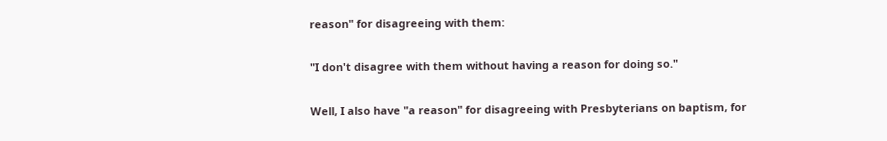reason" for disagreeing with them:

"I don't disagree with them without having a reason for doing so."

Well, I also have "a reason" for disagreeing with Presbyterians on baptism, for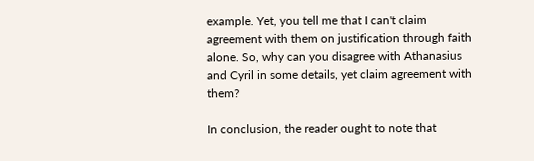example. Yet, you tell me that I can't claim agreement with them on justification through faith alone. So, why can you disagree with Athanasius and Cyril in some details, yet claim agreement with them?

In conclusion, the reader ought to note that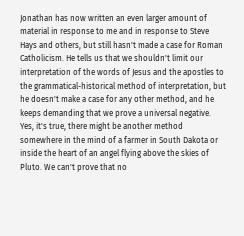Jonathan has now written an even larger amount of material in response to me and in response to Steve Hays and others, but still hasn't made a case for Roman Catholicism. He tells us that we shouldn't limit our interpretation of the words of Jesus and the apostles to the grammatical-historical method of interpretation, but he doesn't make a case for any other method, and he keeps demanding that we prove a universal negative. Yes, it's true, there might be another method somewhere in the mind of a farmer in South Dakota or inside the heart of an angel flying above the skies of Pluto. We can't prove that no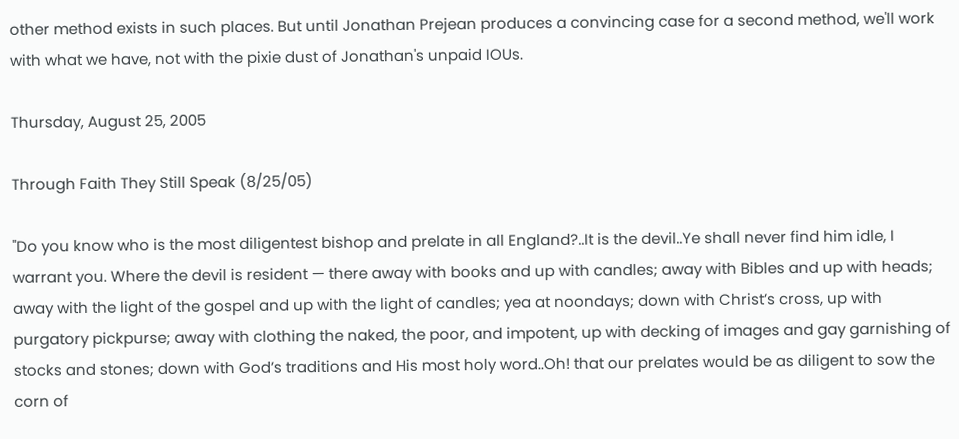other method exists in such places. But until Jonathan Prejean produces a convincing case for a second method, we'll work with what we have, not with the pixie dust of Jonathan's unpaid IOUs.

Thursday, August 25, 2005

Through Faith They Still Speak (8/25/05)

"Do you know who is the most diligentest bishop and prelate in all England?..It is the devil..Ye shall never find him idle, I warrant you. Where the devil is resident — there away with books and up with candles; away with Bibles and up with heads; away with the light of the gospel and up with the light of candles; yea at noondays; down with Christ’s cross, up with purgatory pickpurse; away with clothing the naked, the poor, and impotent, up with decking of images and gay garnishing of stocks and stones; down with God’s traditions and His most holy word..Oh! that our prelates would be as diligent to sow the corn of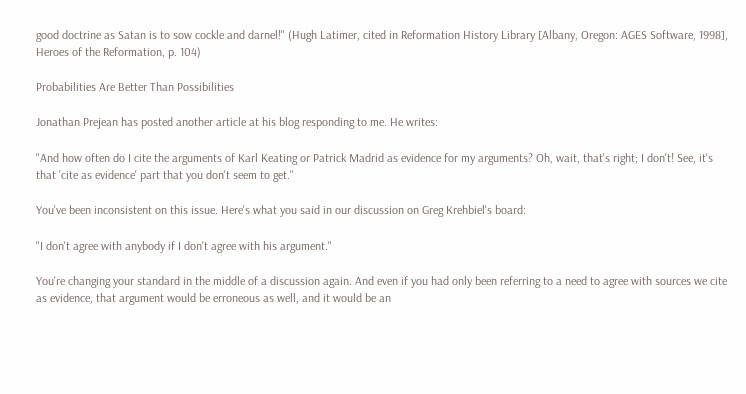good doctrine as Satan is to sow cockle and darnel!" (Hugh Latimer, cited in Reformation History Library [Albany, Oregon: AGES Software, 1998], Heroes of the Reformation, p. 104)

Probabilities Are Better Than Possibilities

Jonathan Prejean has posted another article at his blog responding to me. He writes:

"And how often do I cite the arguments of Karl Keating or Patrick Madrid as evidence for my arguments? Oh, wait, that's right; I don't! See, it's that 'cite as evidence' part that you don't seem to get."

You've been inconsistent on this issue. Here's what you said in our discussion on Greg Krehbiel's board:

"I don't agree with anybody if I don't agree with his argument."

You're changing your standard in the middle of a discussion again. And even if you had only been referring to a need to agree with sources we cite as evidence, that argument would be erroneous as well, and it would be an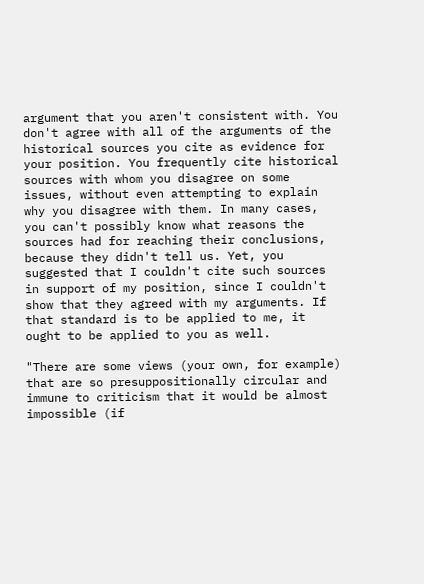argument that you aren't consistent with. You don't agree with all of the arguments of the historical sources you cite as evidence for your position. You frequently cite historical sources with whom you disagree on some issues, without even attempting to explain why you disagree with them. In many cases, you can't possibly know what reasons the sources had for reaching their conclusions, because they didn't tell us. Yet, you suggested that I couldn't cite such sources in support of my position, since I couldn't show that they agreed with my arguments. If that standard is to be applied to me, it ought to be applied to you as well.

"There are some views (your own, for example) that are so presuppositionally circular and immune to criticism that it would be almost impossible (if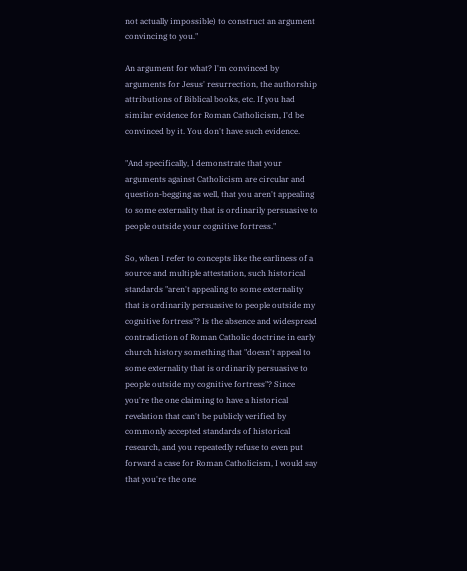not actually impossible) to construct an argument convincing to you."

An argument for what? I'm convinced by arguments for Jesus' resurrection, the authorship attributions of Biblical books, etc. If you had similar evidence for Roman Catholicism, I'd be convinced by it. You don't have such evidence.

"And specifically, I demonstrate that your arguments against Catholicism are circular and question-begging as well, that you aren't appealing to some externality that is ordinarily persuasive to people outside your cognitive fortress."

So, when I refer to concepts like the earliness of a source and multiple attestation, such historical standards "aren't appealing to some externality that is ordinarily persuasive to people outside my cognitive fortress"? Is the absence and widespread contradiction of Roman Catholic doctrine in early church history something that "doesn't appeal to some externality that is ordinarily persuasive to people outside my cognitive fortress"? Since you're the one claiming to have a historical revelation that can't be publicly verified by commonly accepted standards of historical research, and you repeatedly refuse to even put forward a case for Roman Catholicism, I would say that you're the one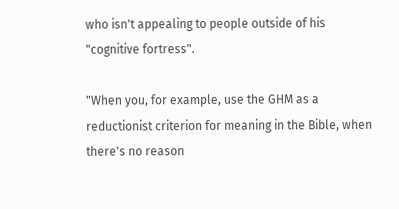who isn't appealing to people outside of his "cognitive fortress".

"When you, for example, use the GHM as a reductionist criterion for meaning in the Bible, when there's no reason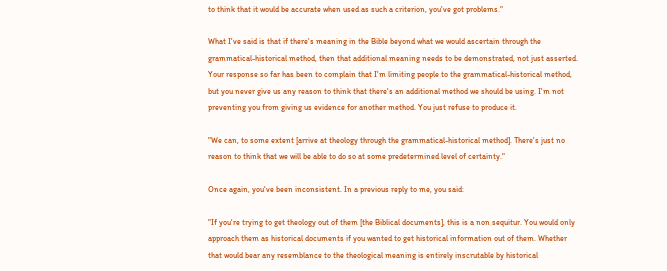to think that it would be accurate when used as such a criterion, you've got problems."

What I've said is that if there's meaning in the Bible beyond what we would ascertain through the grammatical-historical method, then that additional meaning needs to be demonstrated, not just asserted. Your response so far has been to complain that I'm limiting people to the grammatical-historical method, but you never give us any reason to think that there's an additional method we should be using. I'm not preventing you from giving us evidence for another method. You just refuse to produce it.

"We can, to some extent [arrive at theology through the grammatical-historical method]. There's just no reason to think that we will be able to do so at some predetermined level of certainty."

Once again, you've been inconsistent. In a previous reply to me, you said:

"If you're trying to get theology out of them [the Biblical documents], this is a non sequitur. You would only approach them as historical documents if you wanted to get historical information out of them. Whether that would bear any resemblance to the theological meaning is entirely inscrutable by historical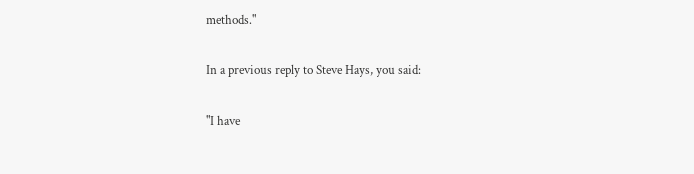methods."

In a previous reply to Steve Hays, you said:

"I have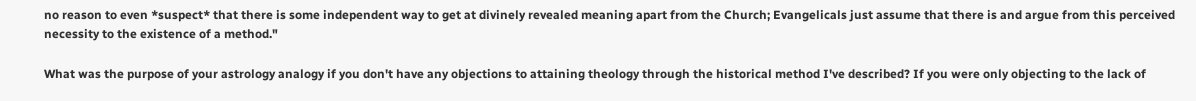no reason to even *suspect* that there is some independent way to get at divinely revealed meaning apart from the Church; Evangelicals just assume that there is and argue from this perceived necessity to the existence of a method."

What was the purpose of your astrology analogy if you don't have any objections to attaining theology through the historical method I've described? If you were only objecting to the lack of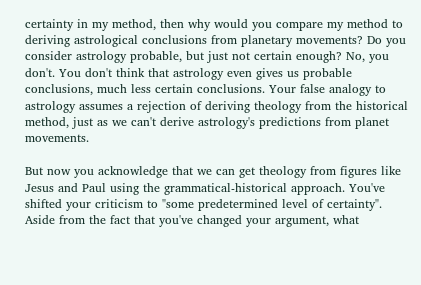certainty in my method, then why would you compare my method to deriving astrological conclusions from planetary movements? Do you consider astrology probable, but just not certain enough? No, you don't. You don't think that astrology even gives us probable conclusions, much less certain conclusions. Your false analogy to astrology assumes a rejection of deriving theology from the historical method, just as we can't derive astrology's predictions from planet movements.

But now you acknowledge that we can get theology from figures like Jesus and Paul using the grammatical-historical approach. You've shifted your criticism to "some predetermined level of certainty". Aside from the fact that you've changed your argument, what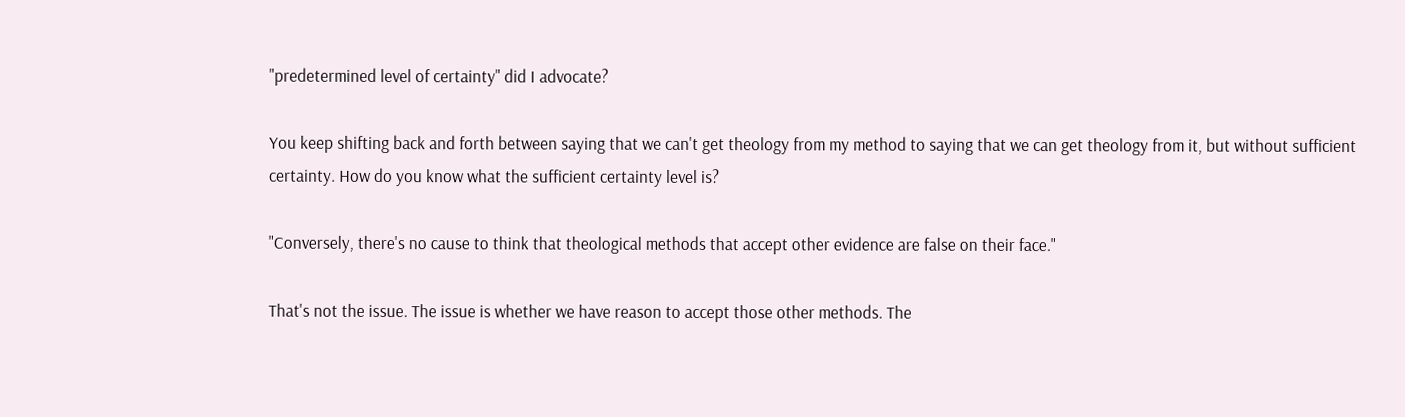"predetermined level of certainty" did I advocate?

You keep shifting back and forth between saying that we can't get theology from my method to saying that we can get theology from it, but without sufficient certainty. How do you know what the sufficient certainty level is?

"Conversely, there's no cause to think that theological methods that accept other evidence are false on their face."

That's not the issue. The issue is whether we have reason to accept those other methods. The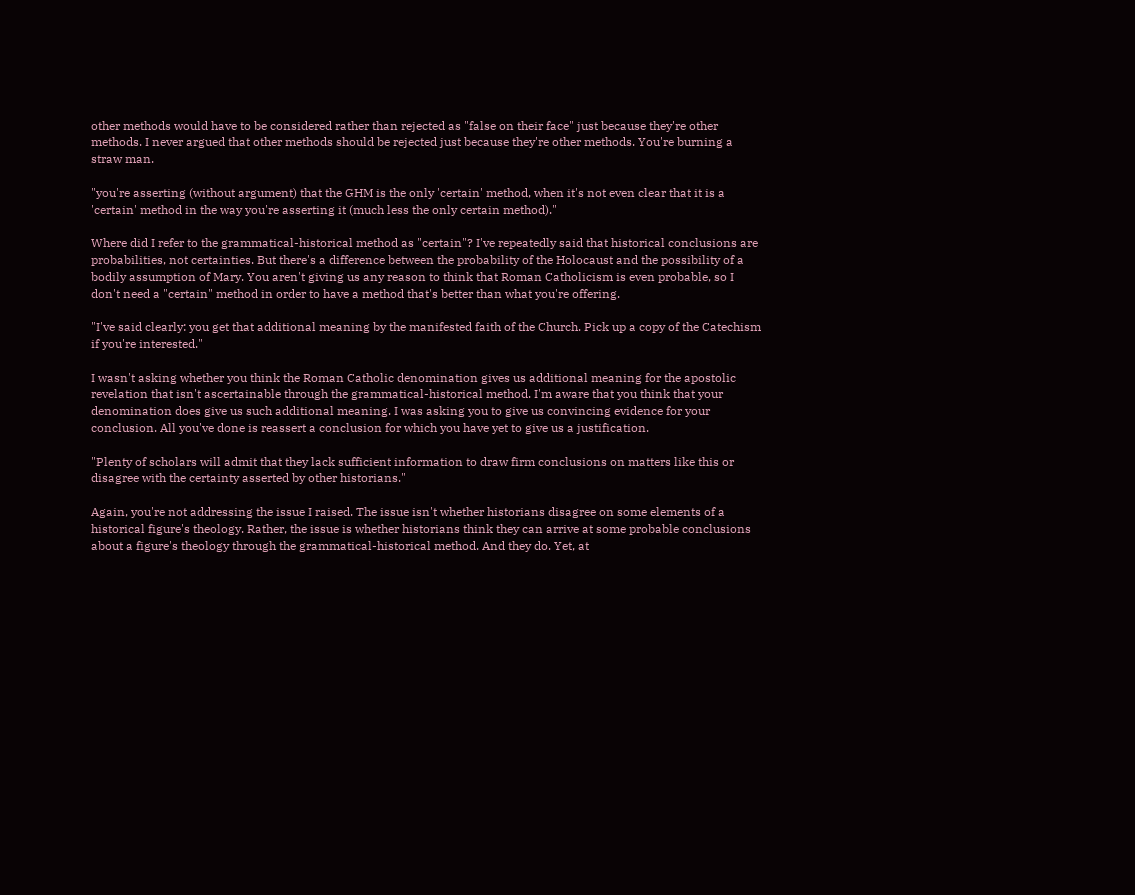other methods would have to be considered rather than rejected as "false on their face" just because they're other methods. I never argued that other methods should be rejected just because they're other methods. You're burning a straw man.

"you're asserting (without argument) that the GHM is the only 'certain' method, when it's not even clear that it is a 'certain' method in the way you're asserting it (much less the only certain method)."

Where did I refer to the grammatical-historical method as "certain"? I've repeatedly said that historical conclusions are probabilities, not certainties. But there's a difference between the probability of the Holocaust and the possibility of a bodily assumption of Mary. You aren't giving us any reason to think that Roman Catholicism is even probable, so I don't need a "certain" method in order to have a method that's better than what you're offering.

"I've said clearly: you get that additional meaning by the manifested faith of the Church. Pick up a copy of the Catechism if you're interested."

I wasn't asking whether you think the Roman Catholic denomination gives us additional meaning for the apostolic revelation that isn't ascertainable through the grammatical-historical method. I'm aware that you think that your denomination does give us such additional meaning. I was asking you to give us convincing evidence for your conclusion. All you've done is reassert a conclusion for which you have yet to give us a justification.

"Plenty of scholars will admit that they lack sufficient information to draw firm conclusions on matters like this or disagree with the certainty asserted by other historians."

Again, you're not addressing the issue I raised. The issue isn't whether historians disagree on some elements of a historical figure's theology. Rather, the issue is whether historians think they can arrive at some probable conclusions about a figure's theology through the grammatical-historical method. And they do. Yet, at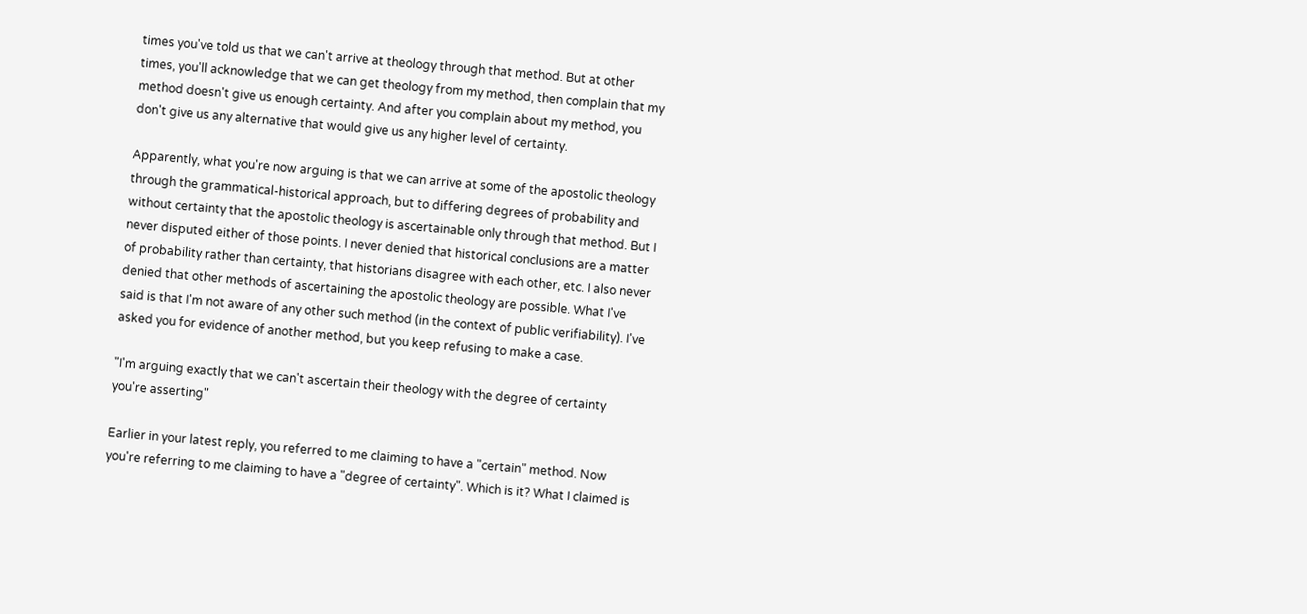times you've told us that we can't arrive at theology through that method. But at other times, you'll acknowledge that we can get theology from my method, then complain that my method doesn't give us enough certainty. And after you complain about my method, you don't give us any alternative that would give us any higher level of certainty.

Apparently, what you're now arguing is that we can arrive at some of the apostolic theology through the grammatical-historical approach, but to differing degrees of probability and without certainty that the apostolic theology is ascertainable only through that method. But I never disputed either of those points. I never denied that historical conclusions are a matter of probability rather than certainty, that historians disagree with each other, etc. I also never denied that other methods of ascertaining the apostolic theology are possible. What I've said is that I'm not aware of any other such method (in the context of public verifiability). I've asked you for evidence of another method, but you keep refusing to make a case.

"I'm arguing exactly that we can't ascertain their theology with the degree of certainty you're asserting"

Earlier in your latest reply, you referred to me claiming to have a "certain" method. Now you're referring to me claiming to have a "degree of certainty". Which is it? What I claimed is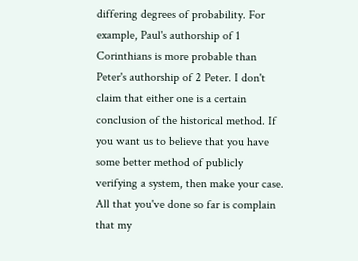differing degrees of probability. For example, Paul's authorship of 1 Corinthians is more probable than Peter's authorship of 2 Peter. I don't claim that either one is a certain conclusion of the historical method. If you want us to believe that you have some better method of publicly verifying a system, then make your case. All that you've done so far is complain that my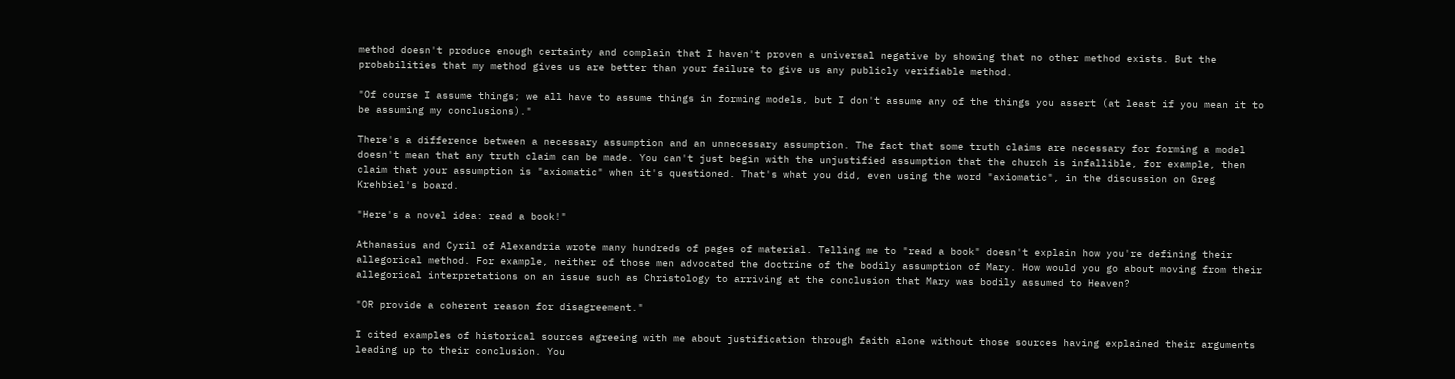method doesn't produce enough certainty and complain that I haven't proven a universal negative by showing that no other method exists. But the probabilities that my method gives us are better than your failure to give us any publicly verifiable method.

"Of course I assume things; we all have to assume things in forming models, but I don't assume any of the things you assert (at least if you mean it to be assuming my conclusions)."

There's a difference between a necessary assumption and an unnecessary assumption. The fact that some truth claims are necessary for forming a model doesn't mean that any truth claim can be made. You can't just begin with the unjustified assumption that the church is infallible, for example, then claim that your assumption is "axiomatic" when it's questioned. That's what you did, even using the word "axiomatic", in the discussion on Greg Krehbiel's board.

"Here's a novel idea: read a book!"

Athanasius and Cyril of Alexandria wrote many hundreds of pages of material. Telling me to "read a book" doesn't explain how you're defining their allegorical method. For example, neither of those men advocated the doctrine of the bodily assumption of Mary. How would you go about moving from their allegorical interpretations on an issue such as Christology to arriving at the conclusion that Mary was bodily assumed to Heaven?

"OR provide a coherent reason for disagreement."

I cited examples of historical sources agreeing with me about justification through faith alone without those sources having explained their arguments leading up to their conclusion. You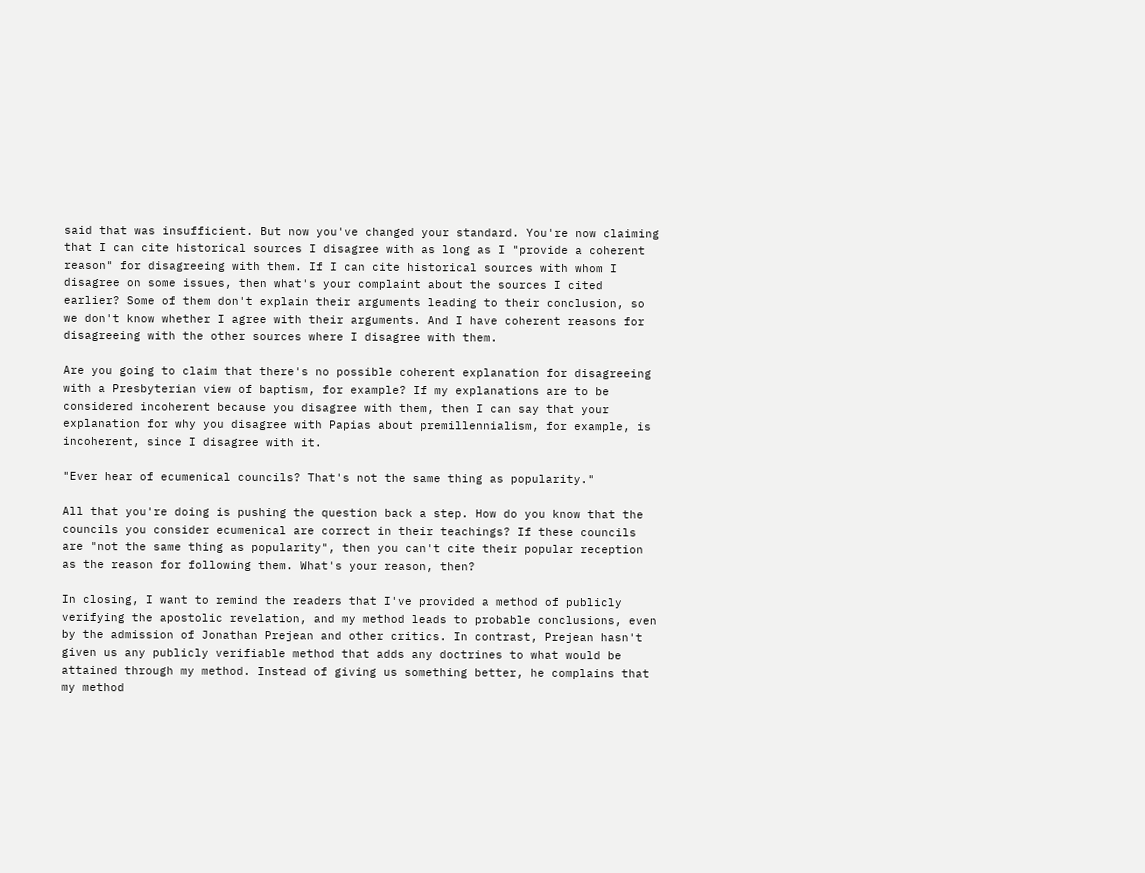said that was insufficient. But now you've changed your standard. You're now claiming that I can cite historical sources I disagree with as long as I "provide a coherent reason" for disagreeing with them. If I can cite historical sources with whom I disagree on some issues, then what's your complaint about the sources I cited earlier? Some of them don't explain their arguments leading to their conclusion, so we don't know whether I agree with their arguments. And I have coherent reasons for disagreeing with the other sources where I disagree with them.

Are you going to claim that there's no possible coherent explanation for disagreeing with a Presbyterian view of baptism, for example? If my explanations are to be considered incoherent because you disagree with them, then I can say that your explanation for why you disagree with Papias about premillennialism, for example, is incoherent, since I disagree with it.

"Ever hear of ecumenical councils? That's not the same thing as popularity."

All that you're doing is pushing the question back a step. How do you know that the councils you consider ecumenical are correct in their teachings? If these councils are "not the same thing as popularity", then you can't cite their popular reception as the reason for following them. What's your reason, then?

In closing, I want to remind the readers that I've provided a method of publicly verifying the apostolic revelation, and my method leads to probable conclusions, even by the admission of Jonathan Prejean and other critics. In contrast, Prejean hasn't given us any publicly verifiable method that adds any doctrines to what would be attained through my method. Instead of giving us something better, he complains that my method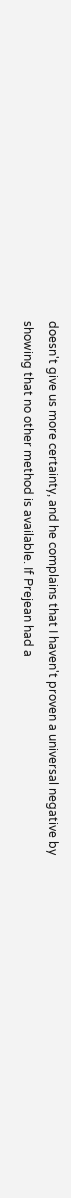doesn't give us more certainty, and he complains that I haven't proven a universal negative by showing that no other method is available. If Prejean had a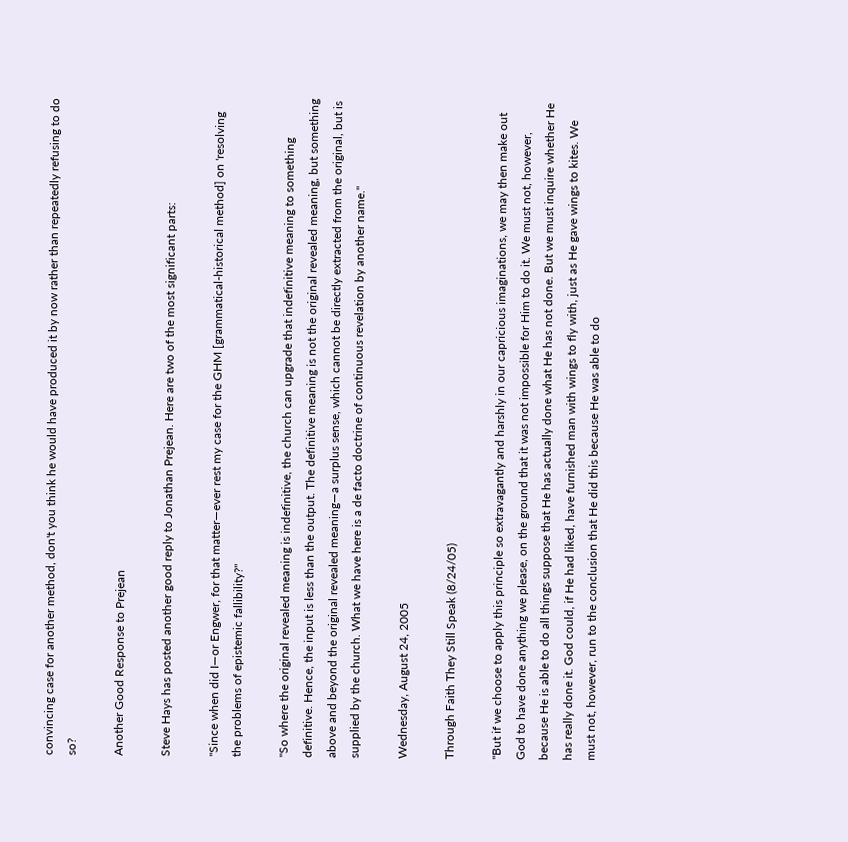convincing case for another method, don't you think he would have produced it by now rather than repeatedly refusing to do so?

Another Good Response to Prejean

Steve Hays has posted another good reply to Jonathan Prejean. Here are two of the most significant parts:

"Since when did I—or Engwer, for that matter—ever rest my case for the GHM [grammatical-historical method] on 'resolving the problems of epistemic fallibility?"

"So where the original revealed meaning is indefinitive, the church can upgrade that indefinitive meaning to something definitive. Hence, the input is less than the output. The definitive meaning is not the original revealed meaning, but something above and beyond the original revealed meaning—a surplus sense, which cannot be directly extracted from the original, but is supplied by the church. What we have here is a de facto doctrine of continuous revelation by another name."

Wednesday, August 24, 2005

Through Faith They Still Speak (8/24/05)

"But if we choose to apply this principle so extravagantly and harshly in our capricious imaginations, we may then make out God to have done anything we please, on the ground that it was not impossible for Him to do it. We must not, however, because He is able to do all things suppose that He has actually done what He has not done. But we must inquire whether He has really done it. God could, if He had liked, have furnished man with wings to fly with, just as He gave wings to kites. We must not, however, run to the conclusion that He did this because He was able to do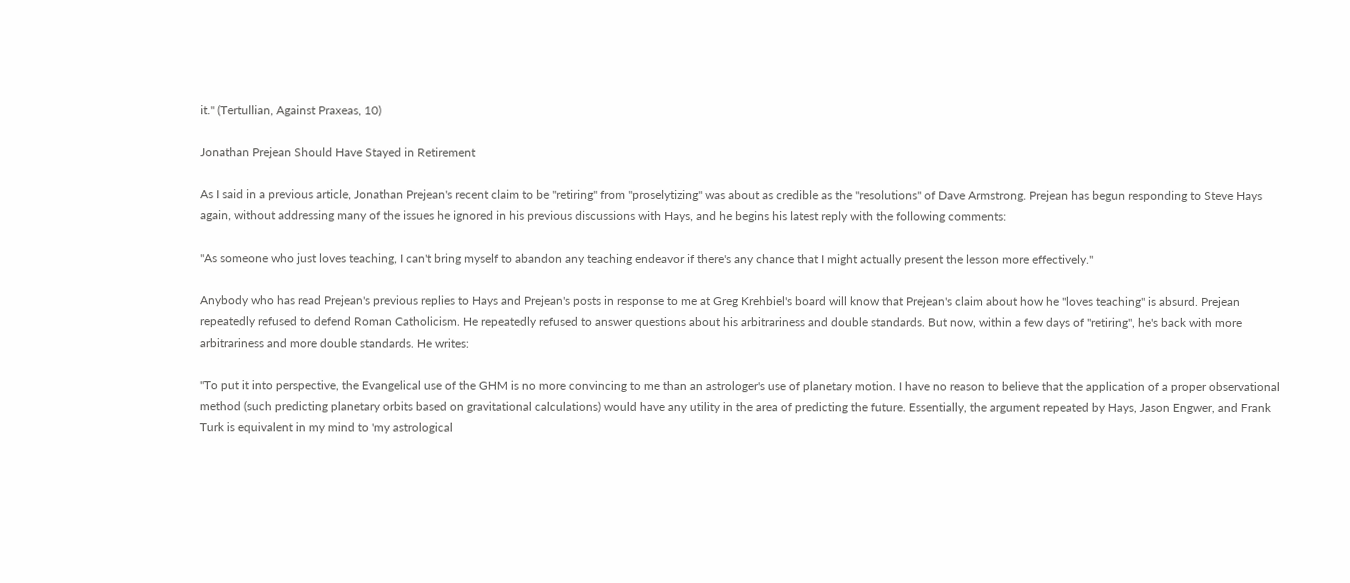it." (Tertullian, Against Praxeas, 10)

Jonathan Prejean Should Have Stayed in Retirement

As I said in a previous article, Jonathan Prejean's recent claim to be "retiring" from "proselytizing" was about as credible as the "resolutions" of Dave Armstrong. Prejean has begun responding to Steve Hays again, without addressing many of the issues he ignored in his previous discussions with Hays, and he begins his latest reply with the following comments:

"As someone who just loves teaching, I can't bring myself to abandon any teaching endeavor if there's any chance that I might actually present the lesson more effectively."

Anybody who has read Prejean's previous replies to Hays and Prejean's posts in response to me at Greg Krehbiel's board will know that Prejean's claim about how he "loves teaching" is absurd. Prejean repeatedly refused to defend Roman Catholicism. He repeatedly refused to answer questions about his arbitrariness and double standards. But now, within a few days of "retiring", he's back with more arbitrariness and more double standards. He writes:

"To put it into perspective, the Evangelical use of the GHM is no more convincing to me than an astrologer's use of planetary motion. I have no reason to believe that the application of a proper observational method (such predicting planetary orbits based on gravitational calculations) would have any utility in the area of predicting the future. Essentially, the argument repeated by Hays, Jason Engwer, and Frank Turk is equivalent in my mind to 'my astrological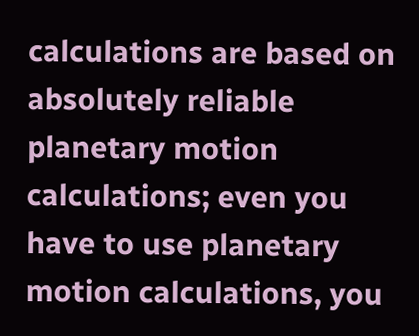calculations are based on absolutely reliable planetary motion calculations; even you have to use planetary motion calculations, you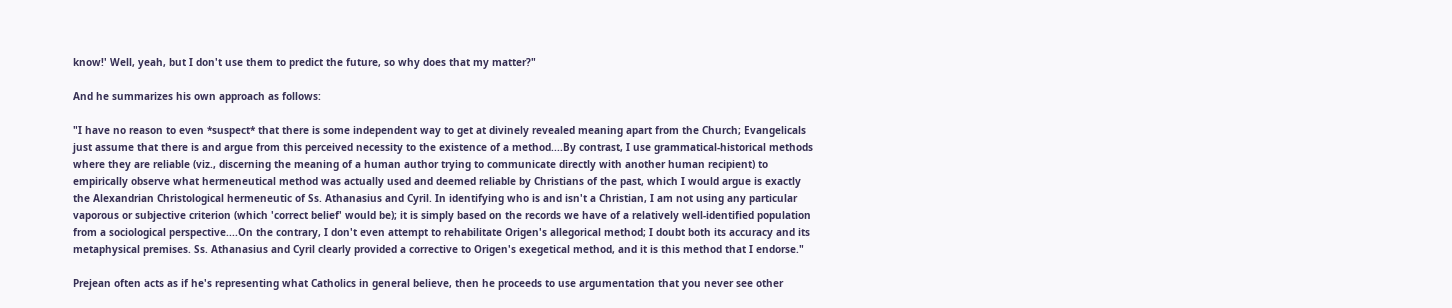know!' Well, yeah, but I don't use them to predict the future, so why does that my matter?"

And he summarizes his own approach as follows:

"I have no reason to even *suspect* that there is some independent way to get at divinely revealed meaning apart from the Church; Evangelicals just assume that there is and argue from this perceived necessity to the existence of a method....By contrast, I use grammatical-historical methods where they are reliable (viz., discerning the meaning of a human author trying to communicate directly with another human recipient) to empirically observe what hermeneutical method was actually used and deemed reliable by Christians of the past, which I would argue is exactly the Alexandrian Christological hermeneutic of Ss. Athanasius and Cyril. In identifying who is and isn't a Christian, I am not using any particular vaporous or subjective criterion (which 'correct belief' would be); it is simply based on the records we have of a relatively well-identified population from a sociological perspective....On the contrary, I don't even attempt to rehabilitate Origen's allegorical method; I doubt both its accuracy and its metaphysical premises. Ss. Athanasius and Cyril clearly provided a corrective to Origen's exegetical method, and it is this method that I endorse."

Prejean often acts as if he's representing what Catholics in general believe, then he proceeds to use argumentation that you never see other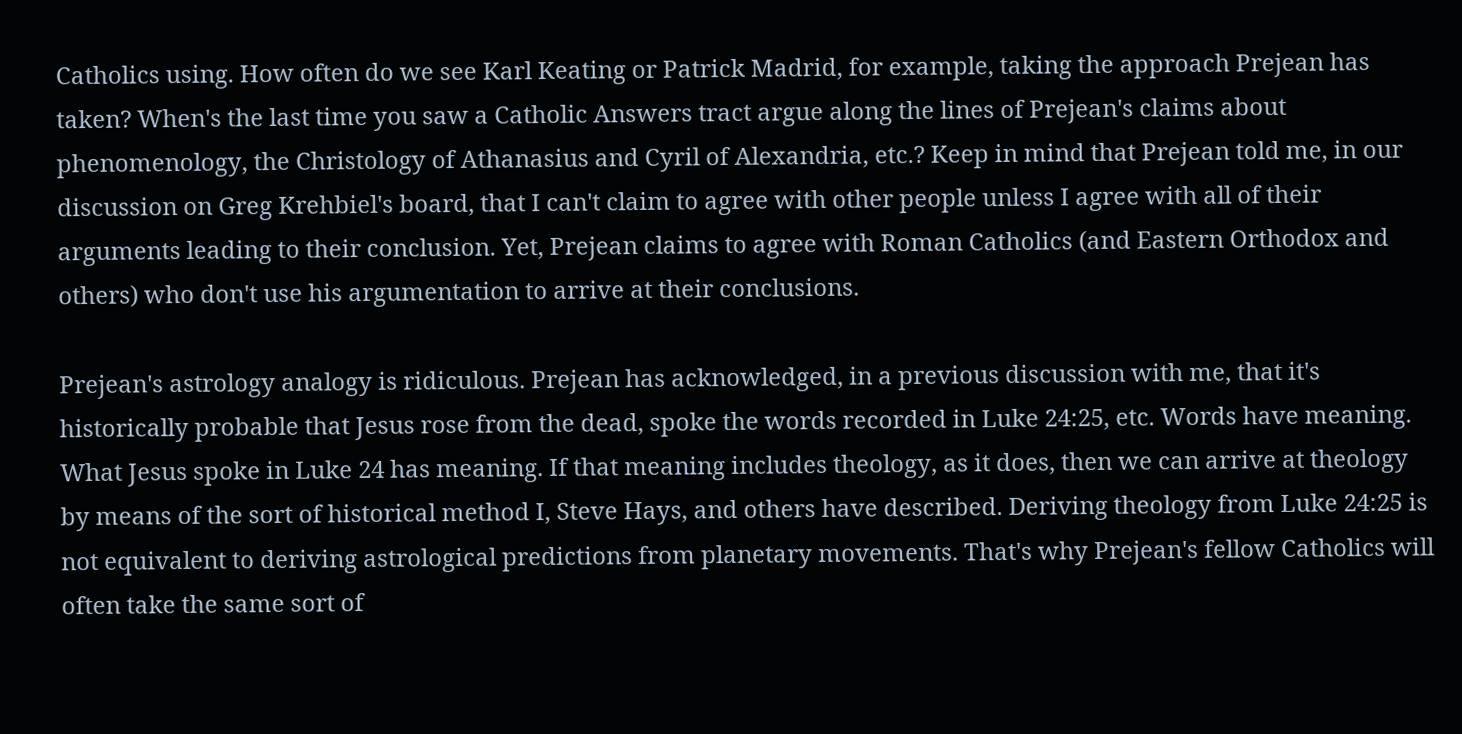Catholics using. How often do we see Karl Keating or Patrick Madrid, for example, taking the approach Prejean has taken? When's the last time you saw a Catholic Answers tract argue along the lines of Prejean's claims about phenomenology, the Christology of Athanasius and Cyril of Alexandria, etc.? Keep in mind that Prejean told me, in our discussion on Greg Krehbiel's board, that I can't claim to agree with other people unless I agree with all of their arguments leading to their conclusion. Yet, Prejean claims to agree with Roman Catholics (and Eastern Orthodox and others) who don't use his argumentation to arrive at their conclusions.

Prejean's astrology analogy is ridiculous. Prejean has acknowledged, in a previous discussion with me, that it's historically probable that Jesus rose from the dead, spoke the words recorded in Luke 24:25, etc. Words have meaning. What Jesus spoke in Luke 24 has meaning. If that meaning includes theology, as it does, then we can arrive at theology by means of the sort of historical method I, Steve Hays, and others have described. Deriving theology from Luke 24:25 is not equivalent to deriving astrological predictions from planetary movements. That's why Prejean's fellow Catholics will often take the same sort of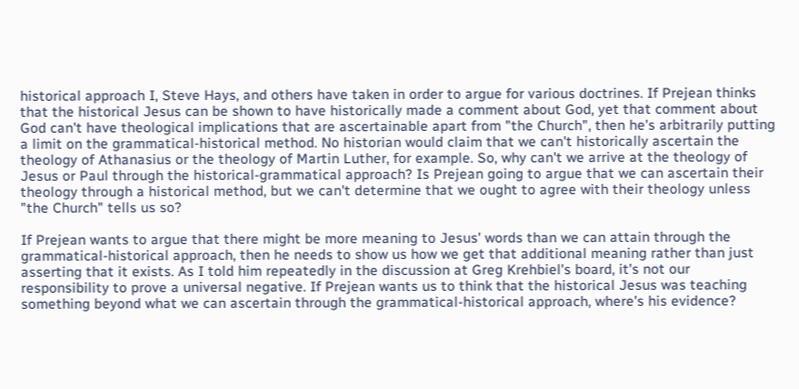historical approach I, Steve Hays, and others have taken in order to argue for various doctrines. If Prejean thinks that the historical Jesus can be shown to have historically made a comment about God, yet that comment about God can't have theological implications that are ascertainable apart from "the Church", then he's arbitrarily putting a limit on the grammatical-historical method. No historian would claim that we can't historically ascertain the theology of Athanasius or the theology of Martin Luther, for example. So, why can't we arrive at the theology of Jesus or Paul through the historical-grammatical approach? Is Prejean going to argue that we can ascertain their theology through a historical method, but we can't determine that we ought to agree with their theology unless "the Church" tells us so?

If Prejean wants to argue that there might be more meaning to Jesus' words than we can attain through the grammatical-historical approach, then he needs to show us how we get that additional meaning rather than just asserting that it exists. As I told him repeatedly in the discussion at Greg Krehbiel's board, it's not our responsibility to prove a universal negative. If Prejean wants us to think that the historical Jesus was teaching something beyond what we can ascertain through the grammatical-historical approach, where's his evidence?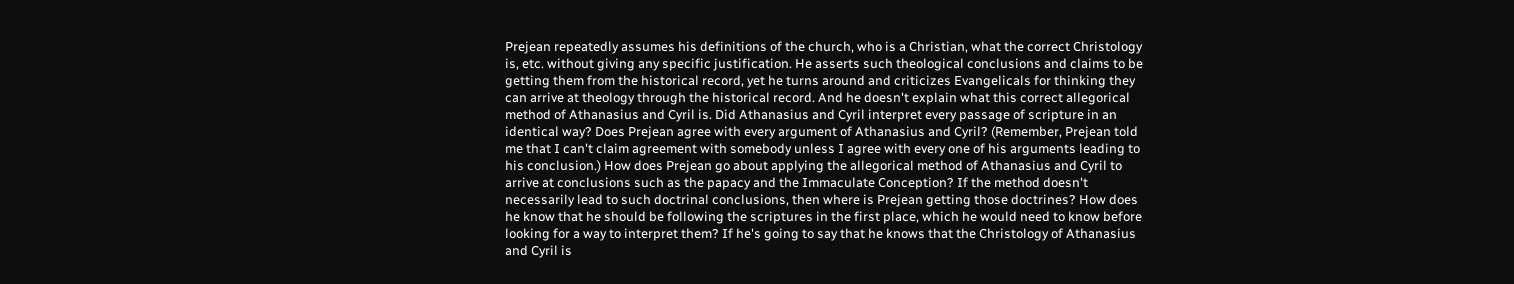Prejean repeatedly assumes his definitions of the church, who is a Christian, what the correct Christology is, etc. without giving any specific justification. He asserts such theological conclusions and claims to be getting them from the historical record, yet he turns around and criticizes Evangelicals for thinking they can arrive at theology through the historical record. And he doesn't explain what this correct allegorical method of Athanasius and Cyril is. Did Athanasius and Cyril interpret every passage of scripture in an identical way? Does Prejean agree with every argument of Athanasius and Cyril? (Remember, Prejean told me that I can't claim agreement with somebody unless I agree with every one of his arguments leading to his conclusion.) How does Prejean go about applying the allegorical method of Athanasius and Cyril to arrive at conclusions such as the papacy and the Immaculate Conception? If the method doesn't necessarily lead to such doctrinal conclusions, then where is Prejean getting those doctrines? How does he know that he should be following the scriptures in the first place, which he would need to know before looking for a way to interpret them? If he's going to say that he knows that the Christology of Athanasius and Cyril is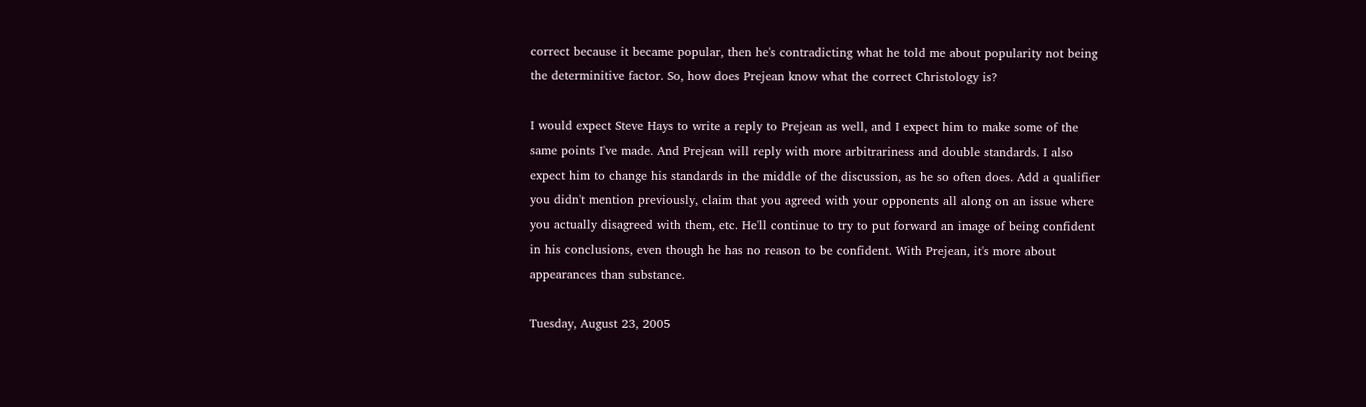correct because it became popular, then he's contradicting what he told me about popularity not being the determinitive factor. So, how does Prejean know what the correct Christology is?

I would expect Steve Hays to write a reply to Prejean as well, and I expect him to make some of the same points I've made. And Prejean will reply with more arbitrariness and double standards. I also expect him to change his standards in the middle of the discussion, as he so often does. Add a qualifier you didn't mention previously, claim that you agreed with your opponents all along on an issue where you actually disagreed with them, etc. He'll continue to try to put forward an image of being confident in his conclusions, even though he has no reason to be confident. With Prejean, it's more about appearances than substance.

Tuesday, August 23, 2005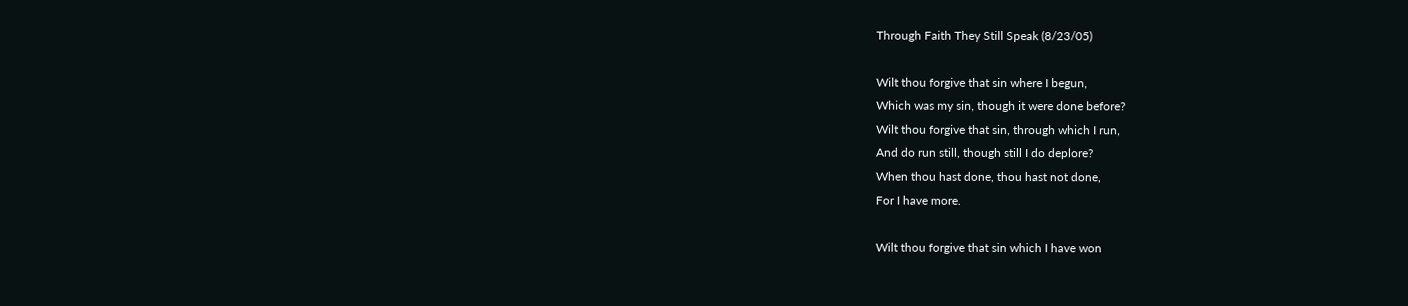Through Faith They Still Speak (8/23/05)

Wilt thou forgive that sin where I begun,
Which was my sin, though it were done before?
Wilt thou forgive that sin, through which I run,
And do run still, though still I do deplore?
When thou hast done, thou hast not done,
For I have more.

Wilt thou forgive that sin which I have won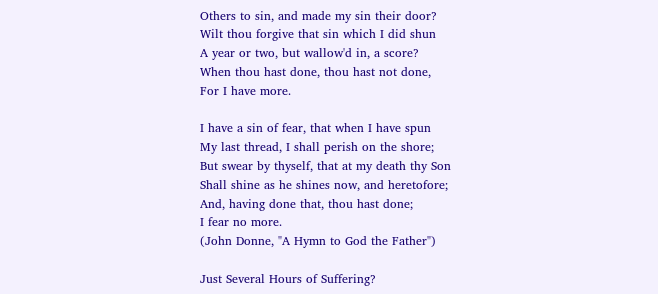Others to sin, and made my sin their door?
Wilt thou forgive that sin which I did shun
A year or two, but wallow'd in, a score?
When thou hast done, thou hast not done,
For I have more.

I have a sin of fear, that when I have spun
My last thread, I shall perish on the shore;
But swear by thyself, that at my death thy Son
Shall shine as he shines now, and heretofore;
And, having done that, thou hast done;
I fear no more.
(John Donne, "A Hymn to God the Father")

Just Several Hours of Suffering?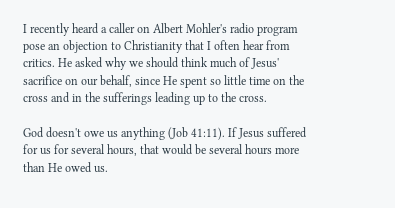I recently heard a caller on Albert Mohler's radio program pose an objection to Christianity that I often hear from critics. He asked why we should think much of Jesus' sacrifice on our behalf, since He spent so little time on the cross and in the sufferings leading up to the cross.

God doesn't owe us anything (Job 41:11). If Jesus suffered for us for several hours, that would be several hours more than He owed us.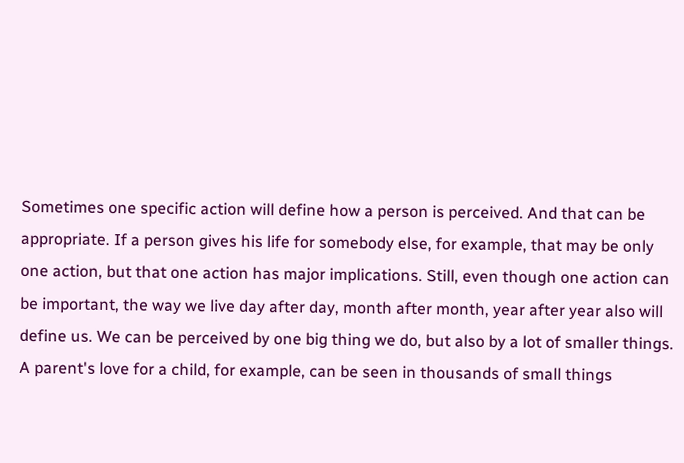Sometimes one specific action will define how a person is perceived. And that can be appropriate. If a person gives his life for somebody else, for example, that may be only one action, but that one action has major implications. Still, even though one action can be important, the way we live day after day, month after month, year after year also will define us. We can be perceived by one big thing we do, but also by a lot of smaller things. A parent's love for a child, for example, can be seen in thousands of small things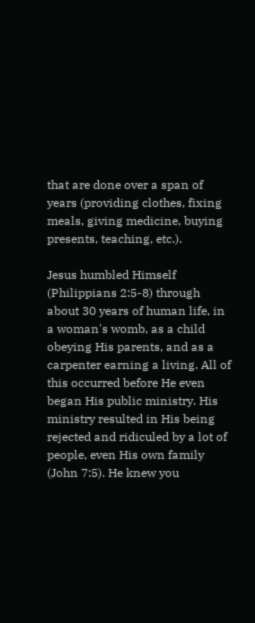that are done over a span of years (providing clothes, fixing meals, giving medicine, buying presents, teaching, etc.).

Jesus humbled Himself (Philippians 2:5-8) through about 30 years of human life, in a woman's womb, as a child obeying His parents, and as a carpenter earning a living. All of this occurred before He even began His public ministry. His ministry resulted in His being rejected and ridiculed by a lot of people, even His own family (John 7:5). He knew you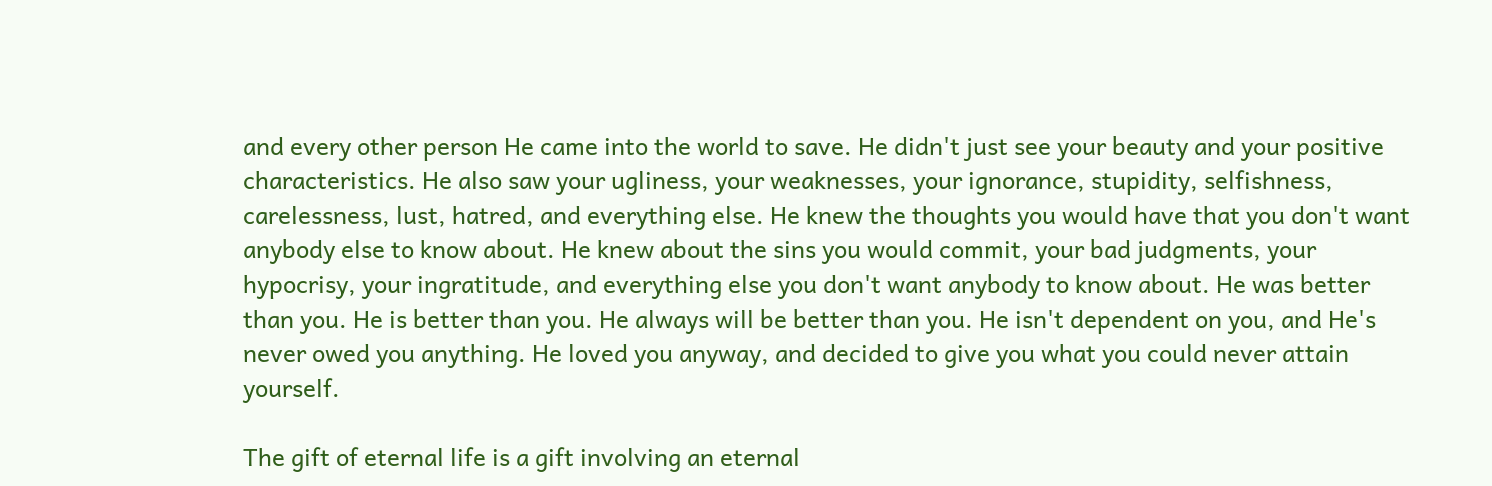and every other person He came into the world to save. He didn't just see your beauty and your positive characteristics. He also saw your ugliness, your weaknesses, your ignorance, stupidity, selfishness, carelessness, lust, hatred, and everything else. He knew the thoughts you would have that you don't want anybody else to know about. He knew about the sins you would commit, your bad judgments, your hypocrisy, your ingratitude, and everything else you don't want anybody to know about. He was better than you. He is better than you. He always will be better than you. He isn't dependent on you, and He's never owed you anything. He loved you anyway, and decided to give you what you could never attain yourself.

The gift of eternal life is a gift involving an eternal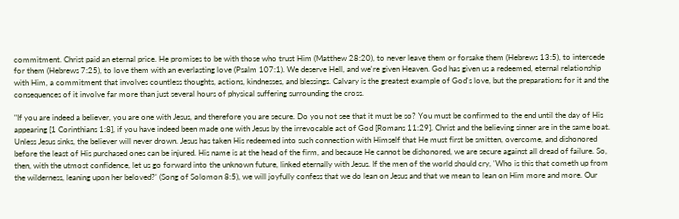commitment. Christ paid an eternal price. He promises to be with those who trust Him (Matthew 28:20), to never leave them or forsake them (Hebrews 13:5), to intercede for them (Hebrews 7:25), to love them with an everlasting love (Psalm 107:1). We deserve Hell, and we're given Heaven. God has given us a redeemed, eternal relationship with Him, a commitment that involves countless thoughts, actions, kindnesses, and blessings. Calvary is the greatest example of God's love, but the preparations for it and the consequences of it involve far more than just several hours of physical suffering surrounding the cross.

"If you are indeed a believer, you are one with Jesus, and therefore you are secure. Do you not see that it must be so? You must be confirmed to the end until the day of His appearing [1 Corinthians 1:8], if you have indeed been made one with Jesus by the irrevocable act of God [Romans 11:29]. Christ and the believing sinner are in the same boat. Unless Jesus sinks, the believer will never drown. Jesus has taken His redeemed into such connection with Himself that He must first be smitten, overcome, and dishonored before the least of His purchased ones can be injured. His name is at the head of the firm, and because He cannot be dishonored, we are secure against all dread of failure. So, then, with the utmost confidence, let us go forward into the unknown future, linked eternally with Jesus. If the men of the world should cry, 'Who is this that cometh up from the wilderness, leaning upon her beloved?' (Song of Solomon 8:5), we will joyfully confess that we do lean on Jesus and that we mean to lean on Him more and more. Our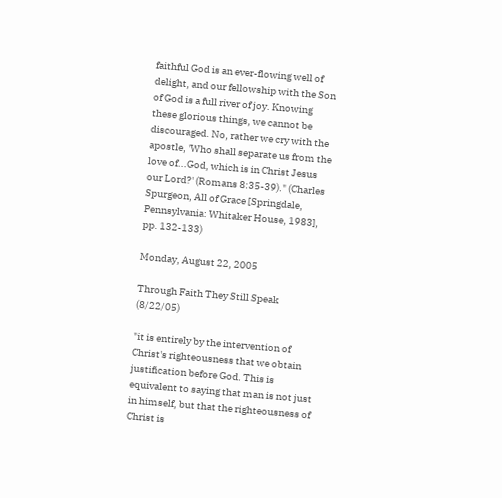faithful God is an ever-flowing well of delight, and our fellowship with the Son of God is a full river of joy. Knowing these glorious things, we cannot be discouraged. No, rather we cry with the apostle, 'Who shall separate us from the love of...God, which is in Christ Jesus our Lord?' (Romans 8:35-39)." (Charles Spurgeon, All of Grace [Springdale, Pennsylvania: Whitaker House, 1983], pp. 132-133)

Monday, August 22, 2005

Through Faith They Still Speak (8/22/05)

"it is entirely by the intervention of Christ's righteousness that we obtain justification before God. This is equivalent to saying that man is not just in himself, but that the righteousness of Christ is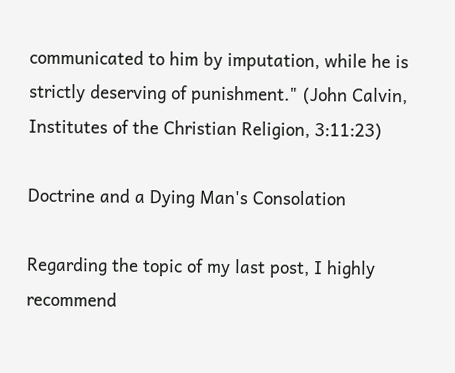communicated to him by imputation, while he is strictly deserving of punishment." (John Calvin, Institutes of the Christian Religion, 3:11:23)

Doctrine and a Dying Man's Consolation

Regarding the topic of my last post, I highly recommend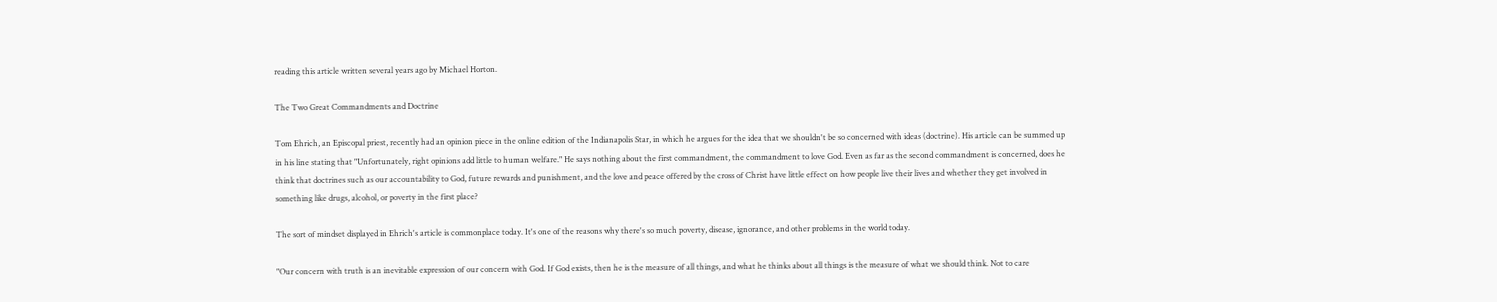reading this article written several years ago by Michael Horton.

The Two Great Commandments and Doctrine

Tom Ehrich, an Episcopal priest, recently had an opinion piece in the online edition of the Indianapolis Star, in which he argues for the idea that we shouldn't be so concerned with ideas (doctrine). His article can be summed up in his line stating that "Unfortunately, right opinions add little to human welfare." He says nothing about the first commandment, the commandment to love God. Even as far as the second commandment is concerned, does he think that doctrines such as our accountability to God, future rewards and punishment, and the love and peace offered by the cross of Christ have little effect on how people live their lives and whether they get involved in something like drugs, alcohol, or poverty in the first place?

The sort of mindset displayed in Ehrich's article is commonplace today. It's one of the reasons why there's so much poverty, disease, ignorance, and other problems in the world today.

"Our concern with truth is an inevitable expression of our concern with God. If God exists, then he is the measure of all things, and what he thinks about all things is the measure of what we should think. Not to care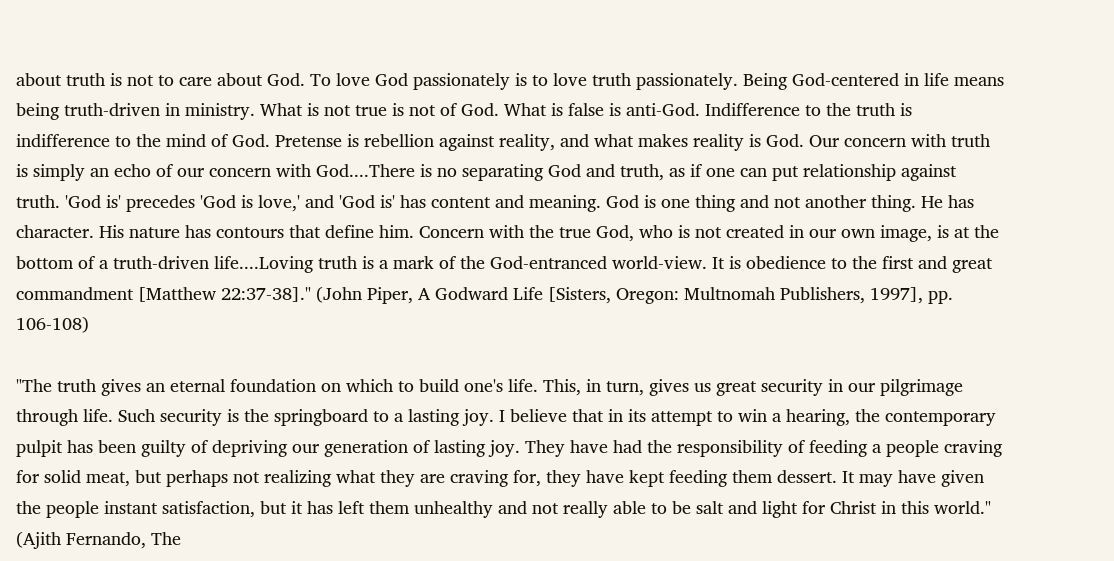about truth is not to care about God. To love God passionately is to love truth passionately. Being God-centered in life means being truth-driven in ministry. What is not true is not of God. What is false is anti-God. Indifference to the truth is indifference to the mind of God. Pretense is rebellion against reality, and what makes reality is God. Our concern with truth is simply an echo of our concern with God....There is no separating God and truth, as if one can put relationship against truth. 'God is' precedes 'God is love,' and 'God is' has content and meaning. God is one thing and not another thing. He has character. His nature has contours that define him. Concern with the true God, who is not created in our own image, is at the bottom of a truth-driven life....Loving truth is a mark of the God-entranced world-view. It is obedience to the first and great commandment [Matthew 22:37-38]." (John Piper, A Godward Life [Sisters, Oregon: Multnomah Publishers, 1997], pp. 106-108)

"The truth gives an eternal foundation on which to build one's life. This, in turn, gives us great security in our pilgrimage through life. Such security is the springboard to a lasting joy. I believe that in its attempt to win a hearing, the contemporary pulpit has been guilty of depriving our generation of lasting joy. They have had the responsibility of feeding a people craving for solid meat, but perhaps not realizing what they are craving for, they have kept feeding them dessert. It may have given the people instant satisfaction, but it has left them unhealthy and not really able to be salt and light for Christ in this world." (Ajith Fernando, The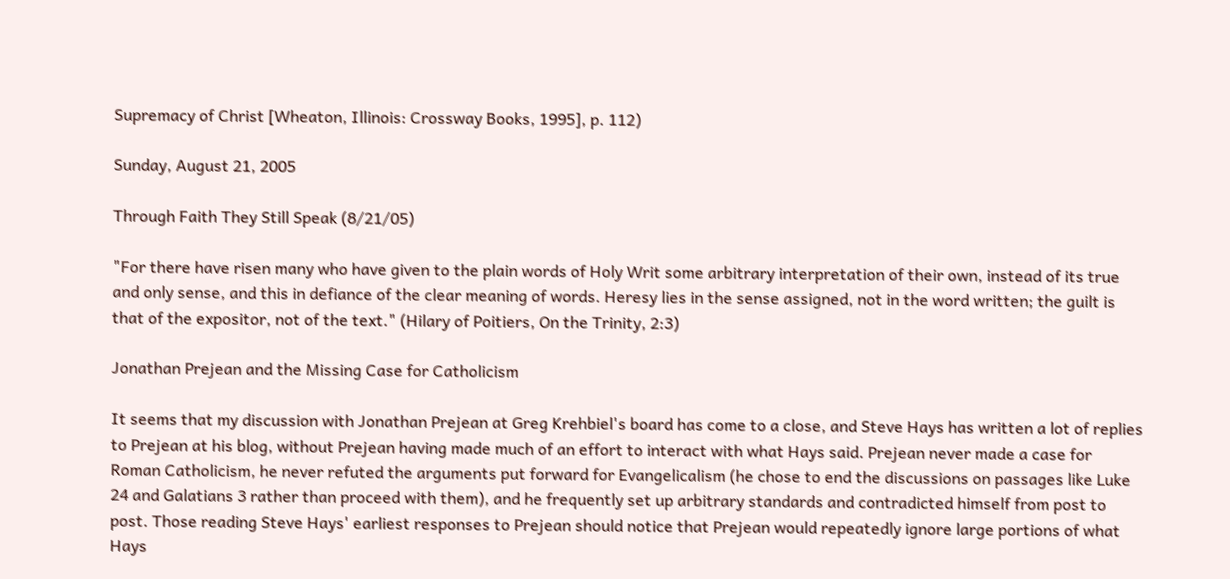Supremacy of Christ [Wheaton, Illinois: Crossway Books, 1995], p. 112)

Sunday, August 21, 2005

Through Faith They Still Speak (8/21/05)

"For there have risen many who have given to the plain words of Holy Writ some arbitrary interpretation of their own, instead of its true and only sense, and this in defiance of the clear meaning of words. Heresy lies in the sense assigned, not in the word written; the guilt is that of the expositor, not of the text." (Hilary of Poitiers, On the Trinity, 2:3)

Jonathan Prejean and the Missing Case for Catholicism

It seems that my discussion with Jonathan Prejean at Greg Krehbiel's board has come to a close, and Steve Hays has written a lot of replies to Prejean at his blog, without Prejean having made much of an effort to interact with what Hays said. Prejean never made a case for Roman Catholicism, he never refuted the arguments put forward for Evangelicalism (he chose to end the discussions on passages like Luke 24 and Galatians 3 rather than proceed with them), and he frequently set up arbitrary standards and contradicted himself from post to post. Those reading Steve Hays' earliest responses to Prejean should notice that Prejean would repeatedly ignore large portions of what Hays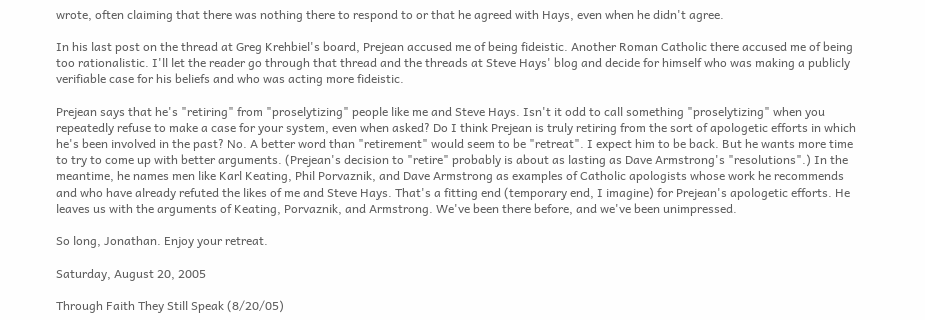wrote, often claiming that there was nothing there to respond to or that he agreed with Hays, even when he didn't agree.

In his last post on the thread at Greg Krehbiel's board, Prejean accused me of being fideistic. Another Roman Catholic there accused me of being too rationalistic. I'll let the reader go through that thread and the threads at Steve Hays' blog and decide for himself who was making a publicly verifiable case for his beliefs and who was acting more fideistic.

Prejean says that he's "retiring" from "proselytizing" people like me and Steve Hays. Isn't it odd to call something "proselytizing" when you repeatedly refuse to make a case for your system, even when asked? Do I think Prejean is truly retiring from the sort of apologetic efforts in which he's been involved in the past? No. A better word than "retirement" would seem to be "retreat". I expect him to be back. But he wants more time to try to come up with better arguments. (Prejean's decision to "retire" probably is about as lasting as Dave Armstrong's "resolutions".) In the meantime, he names men like Karl Keating, Phil Porvaznik, and Dave Armstrong as examples of Catholic apologists whose work he recommends and who have already refuted the likes of me and Steve Hays. That's a fitting end (temporary end, I imagine) for Prejean's apologetic efforts. He leaves us with the arguments of Keating, Porvaznik, and Armstrong. We've been there before, and we've been unimpressed.

So long, Jonathan. Enjoy your retreat.

Saturday, August 20, 2005

Through Faith They Still Speak (8/20/05)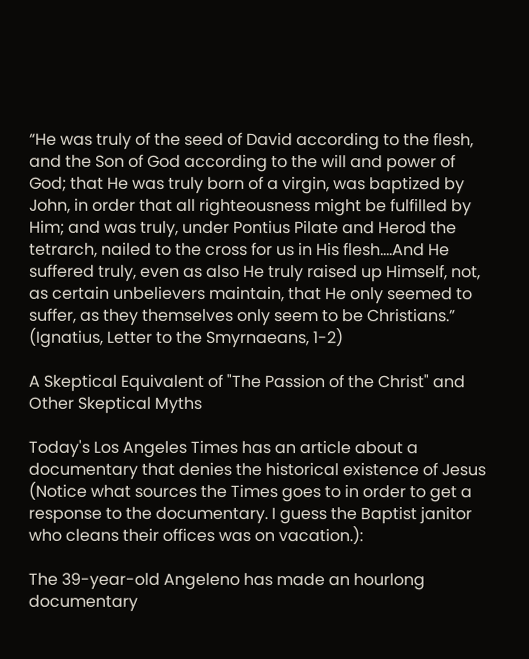“He was truly of the seed of David according to the flesh, and the Son of God according to the will and power of God; that He was truly born of a virgin, was baptized by John, in order that all righteousness might be fulfilled by Him; and was truly, under Pontius Pilate and Herod the tetrarch, nailed to the cross for us in His flesh….And He suffered truly, even as also He truly raised up Himself, not, as certain unbelievers maintain, that He only seemed to suffer, as they themselves only seem to be Christians.” (Ignatius, Letter to the Smyrnaeans, 1-2)

A Skeptical Equivalent of "The Passion of the Christ" and Other Skeptical Myths

Today's Los Angeles Times has an article about a documentary that denies the historical existence of Jesus (Notice what sources the Times goes to in order to get a response to the documentary. I guess the Baptist janitor who cleans their offices was on vacation.):

The 39-year-old Angeleno has made an hourlong documentary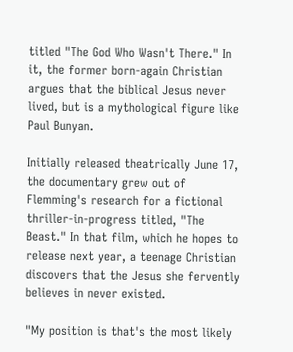titled "The God Who Wasn't There." In it, the former born-again Christian argues that the biblical Jesus never lived, but is a mythological figure like Paul Bunyan.

Initially released theatrically June 17, the documentary grew out of Flemming's research for a fictional thriller-in-progress titled, "The Beast." In that film, which he hopes to release next year, a teenage Christian discovers that the Jesus she fervently believes in never existed.

"My position is that's the most likely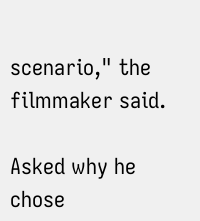scenario," the filmmaker said.

Asked why he chose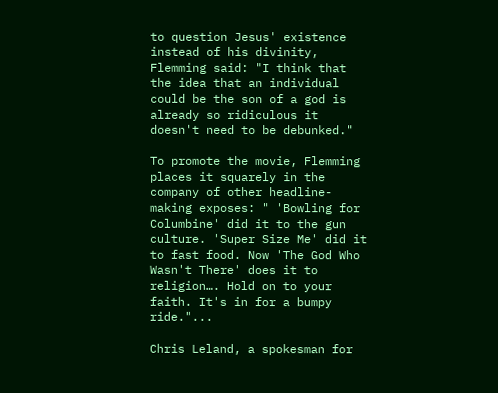to question Jesus' existence instead of his divinity, Flemming said: "I think that the idea that an individual could be the son of a god is already so ridiculous it doesn't need to be debunked."

To promote the movie, Flemming places it squarely in the company of other headline-making exposes: " 'Bowling for Columbine' did it to the gun culture. 'Super Size Me' did it to fast food. Now 'The God Who Wasn't There' does it to religion…. Hold on to your faith. It's in for a bumpy ride."...

Chris Leland, a spokesman for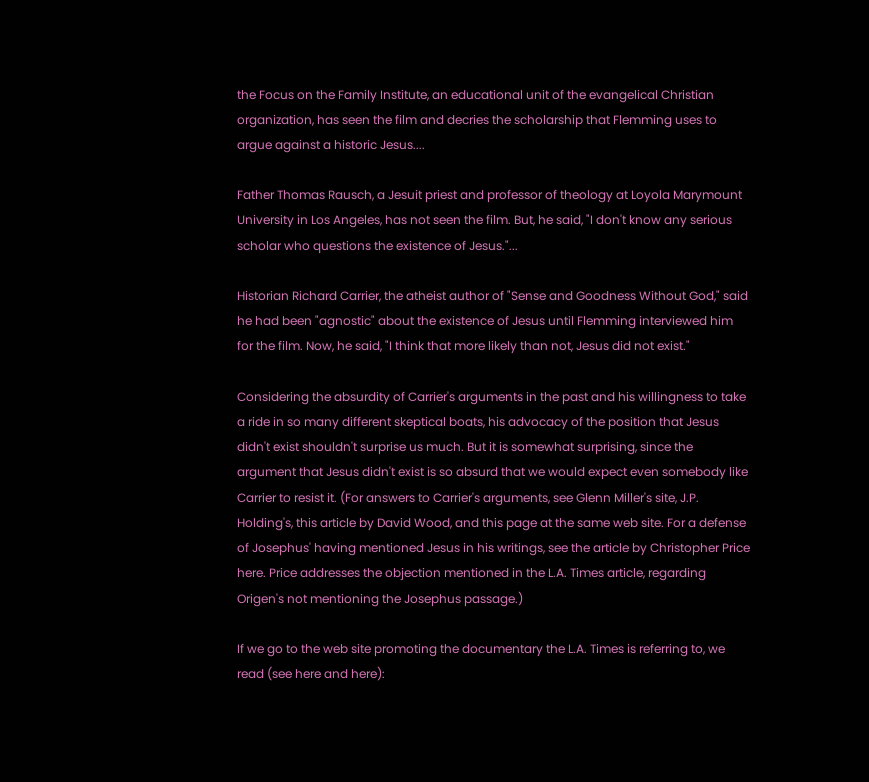the Focus on the Family Institute, an educational unit of the evangelical Christian organization, has seen the film and decries the scholarship that Flemming uses to argue against a historic Jesus....

Father Thomas Rausch, a Jesuit priest and professor of theology at Loyola Marymount University in Los Angeles, has not seen the film. But, he said, "I don't know any serious scholar who questions the existence of Jesus."...

Historian Richard Carrier, the atheist author of "Sense and Goodness Without God," said he had been "agnostic" about the existence of Jesus until Flemming interviewed him for the film. Now, he said, "I think that more likely than not, Jesus did not exist."

Considering the absurdity of Carrier's arguments in the past and his willingness to take a ride in so many different skeptical boats, his advocacy of the position that Jesus didn't exist shouldn't surprise us much. But it is somewhat surprising, since the argument that Jesus didn't exist is so absurd that we would expect even somebody like Carrier to resist it. (For answers to Carrier's arguments, see Glenn Miller's site, J.P. Holding's, this article by David Wood, and this page at the same web site. For a defense of Josephus' having mentioned Jesus in his writings, see the article by Christopher Price here. Price addresses the objection mentioned in the L.A. Times article, regarding Origen's not mentioning the Josephus passage.)

If we go to the web site promoting the documentary the L.A. Times is referring to, we read (see here and here):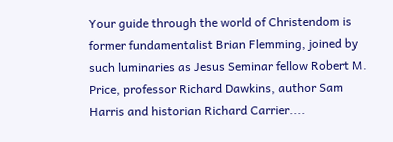Your guide through the world of Christendom is former fundamentalist Brian Flemming, joined by such luminaries as Jesus Seminar fellow Robert M. Price, professor Richard Dawkins, author Sam Harris and historian Richard Carrier....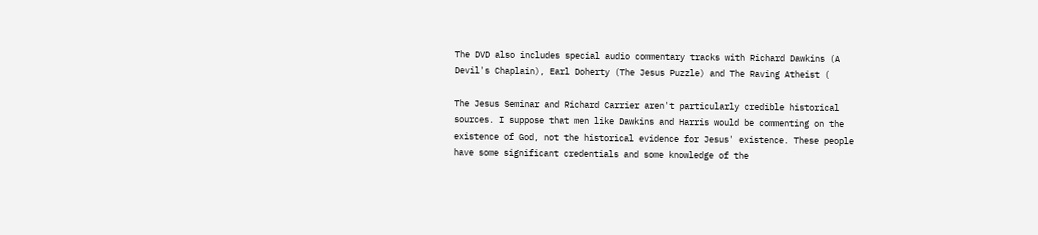The DVD also includes special audio commentary tracks with Richard Dawkins (A Devil's Chaplain), Earl Doherty (The Jesus Puzzle) and The Raving Atheist (

The Jesus Seminar and Richard Carrier aren't particularly credible historical sources. I suppose that men like Dawkins and Harris would be commenting on the existence of God, not the historical evidence for Jesus' existence. These people have some significant credentials and some knowledge of the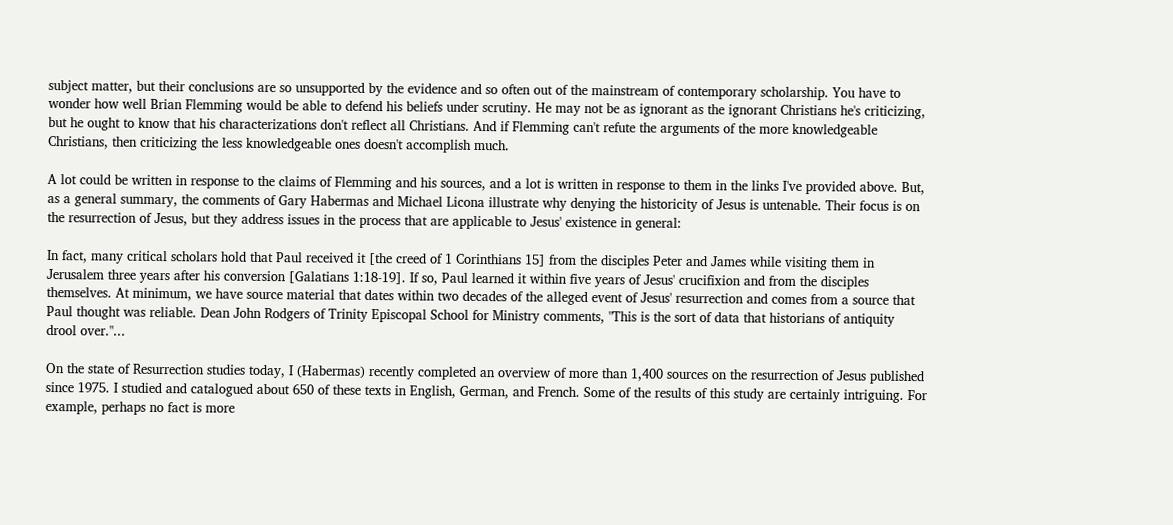subject matter, but their conclusions are so unsupported by the evidence and so often out of the mainstream of contemporary scholarship. You have to wonder how well Brian Flemming would be able to defend his beliefs under scrutiny. He may not be as ignorant as the ignorant Christians he's criticizing, but he ought to know that his characterizations don't reflect all Christians. And if Flemming can't refute the arguments of the more knowledgeable Christians, then criticizing the less knowledgeable ones doesn't accomplish much.

A lot could be written in response to the claims of Flemming and his sources, and a lot is written in response to them in the links I've provided above. But, as a general summary, the comments of Gary Habermas and Michael Licona illustrate why denying the historicity of Jesus is untenable. Their focus is on the resurrection of Jesus, but they address issues in the process that are applicable to Jesus' existence in general:

In fact, many critical scholars hold that Paul received it [the creed of 1 Corinthians 15] from the disciples Peter and James while visiting them in Jerusalem three years after his conversion [Galatians 1:18-19]. If so, Paul learned it within five years of Jesus' crucifixion and from the disciples themselves. At minimum, we have source material that dates within two decades of the alleged event of Jesus' resurrection and comes from a source that Paul thought was reliable. Dean John Rodgers of Trinity Episcopal School for Ministry comments, "This is the sort of data that historians of antiquity drool over."...

On the state of Resurrection studies today, I (Habermas) recently completed an overview of more than 1,400 sources on the resurrection of Jesus published since 1975. I studied and catalogued about 650 of these texts in English, German, and French. Some of the results of this study are certainly intriguing. For example, perhaps no fact is more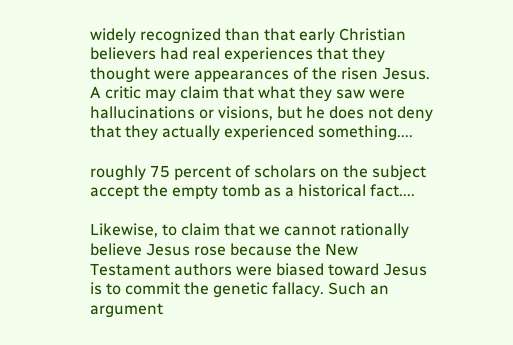widely recognized than that early Christian believers had real experiences that they thought were appearances of the risen Jesus. A critic may claim that what they saw were hallucinations or visions, but he does not deny that they actually experienced something....

roughly 75 percent of scholars on the subject accept the empty tomb as a historical fact....

Likewise, to claim that we cannot rationally believe Jesus rose because the New Testament authors were biased toward Jesus is to commit the genetic fallacy. Such an argument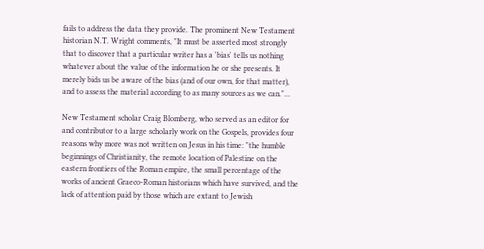fails to address the data they provide. The prominent New Testament historian N.T. Wright comments, "It must be asserted most strongly that to discover that a particular writer has a 'bias' tells us nothing whatever about the value of the information he or she presents. It merely bids us be aware of the bias (and of our own, for that matter), and to assess the material according to as many sources as we can."...

New Testament scholar Craig Blomberg, who served as an editor for and contributor to a large scholarly work on the Gospels, provides four reasons why more was not written on Jesus in his time: "the humble beginnings of Christianity, the remote location of Palestine on the eastern frontiers of the Roman empire, the small percentage of the works of ancient Graeco-Roman historians which have survived, and the lack of attention paid by those which are extant to Jewish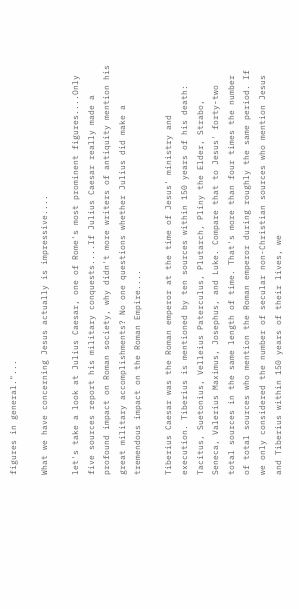figures in general."...

What we have concerning Jesus actually is impressive....

let's take a look at Julius Caesar, one of Rome's most prominent figures....Only five sources report his military conquests....If Julius Caesar really made a profound impact on Roman society, why didn't more writers of antiquity mention his great military accomplishments? No one questions whether Julius did make a tremendous impact on the Roman Empire....

Tiberius Caesar was the Roman emperor at the time of Jesus' ministry and execution. Tiberius is mentioned by ten sources within 150 years of his death: Tacitus, Suetonius, Velleius Paterculus, Plutarch, Pliny the Elder, Strabo, Seneca, Valerius Maximus, Josephus, and Luke. Compare that to Jesus' forty-two total sources in the same length of time. That's more than four times the number of total sources who mention the Roman emperor during roughly the same period. If we only considered the number of secular non-Christian sources who mention Jesus and Tiberius within 150 years of their lives, we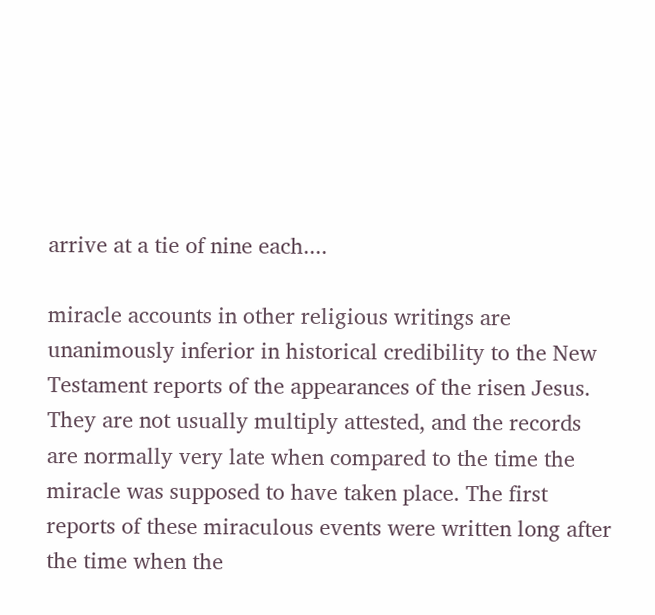arrive at a tie of nine each....

miracle accounts in other religious writings are unanimously inferior in historical credibility to the New Testament reports of the appearances of the risen Jesus. They are not usually multiply attested, and the records are normally very late when compared to the time the miracle was supposed to have taken place. The first reports of these miraculous events were written long after the time when the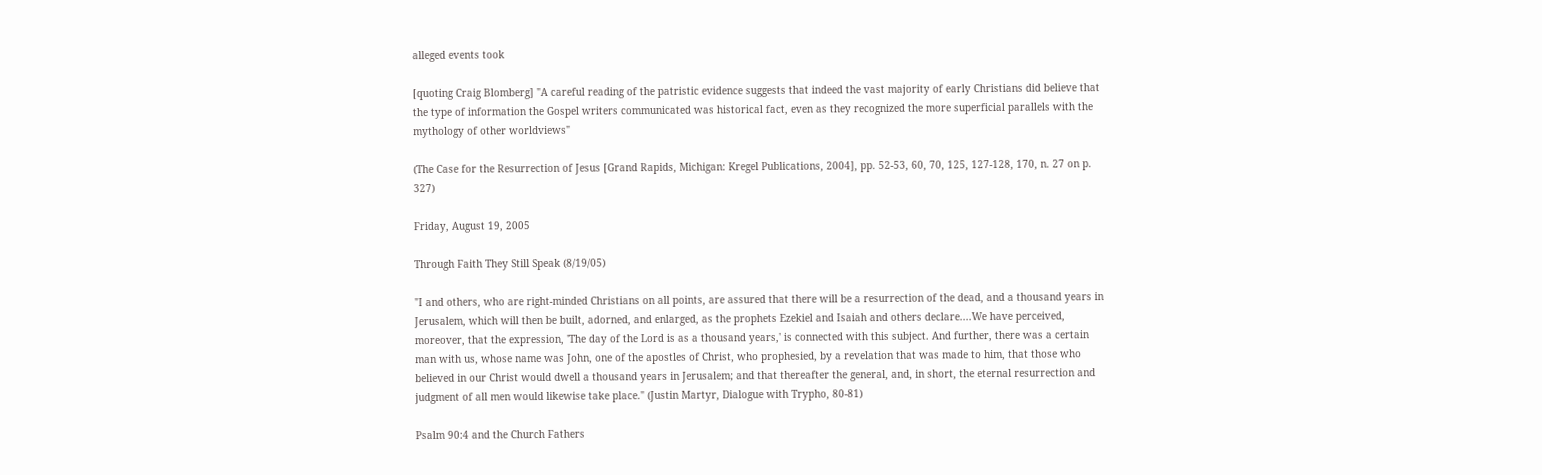alleged events took

[quoting Craig Blomberg] "A careful reading of the patristic evidence suggests that indeed the vast majority of early Christians did believe that the type of information the Gospel writers communicated was historical fact, even as they recognized the more superficial parallels with the mythology of other worldviews"

(The Case for the Resurrection of Jesus [Grand Rapids, Michigan: Kregel Publications, 2004], pp. 52-53, 60, 70, 125, 127-128, 170, n. 27 on p. 327)

Friday, August 19, 2005

Through Faith They Still Speak (8/19/05)

"I and others, who are right-minded Christians on all points, are assured that there will be a resurrection of the dead, and a thousand years in Jerusalem, which will then be built, adorned, and enlarged, as the prophets Ezekiel and Isaiah and others declare....We have perceived, moreover, that the expression, 'The day of the Lord is as a thousand years,' is connected with this subject. And further, there was a certain man with us, whose name was John, one of the apostles of Christ, who prophesied, by a revelation that was made to him, that those who believed in our Christ would dwell a thousand years in Jerusalem; and that thereafter the general, and, in short, the eternal resurrection and judgment of all men would likewise take place." (Justin Martyr, Dialogue with Trypho, 80-81)

Psalm 90:4 and the Church Fathers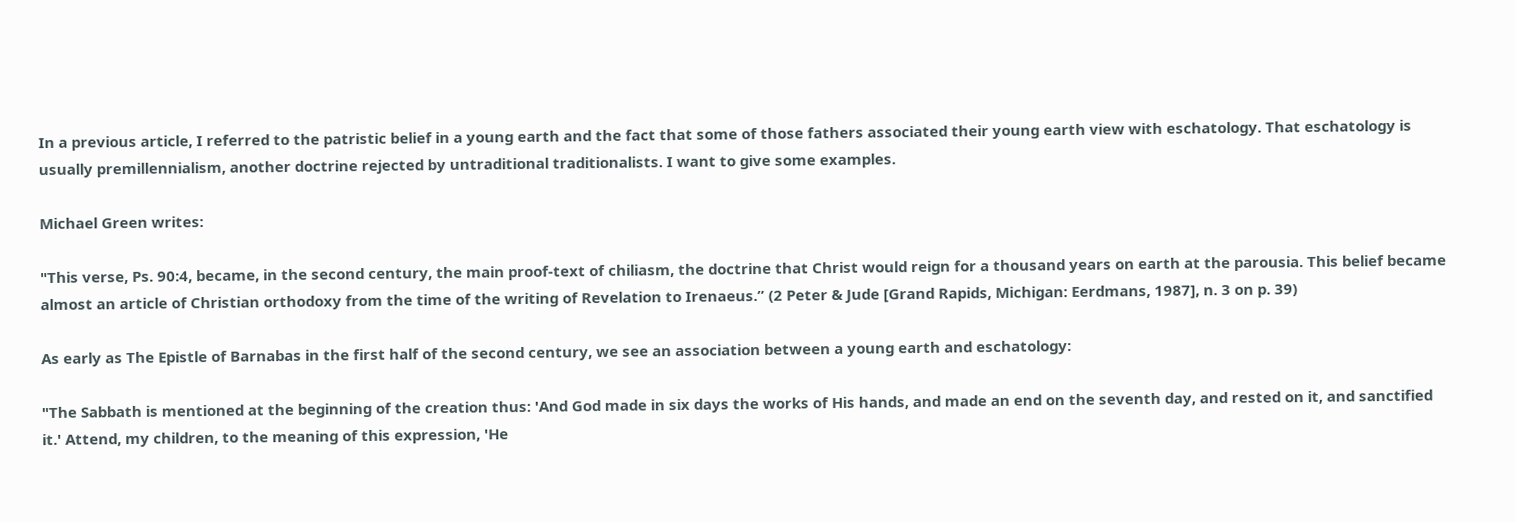In a previous article, I referred to the patristic belief in a young earth and the fact that some of those fathers associated their young earth view with eschatology. That eschatology is usually premillennialism, another doctrine rejected by untraditional traditionalists. I want to give some examples.

Michael Green writes:

"This verse, Ps. 90:4, became, in the second century, the main proof-text of chiliasm, the doctrine that Christ would reign for a thousand years on earth at the parousia. This belief became almost an article of Christian orthodoxy from the time of the writing of Revelation to Irenaeus.” (2 Peter & Jude [Grand Rapids, Michigan: Eerdmans, 1987], n. 3 on p. 39)

As early as The Epistle of Barnabas in the first half of the second century, we see an association between a young earth and eschatology:

"The Sabbath is mentioned at the beginning of the creation thus: 'And God made in six days the works of His hands, and made an end on the seventh day, and rested on it, and sanctified it.' Attend, my children, to the meaning of this expression, 'He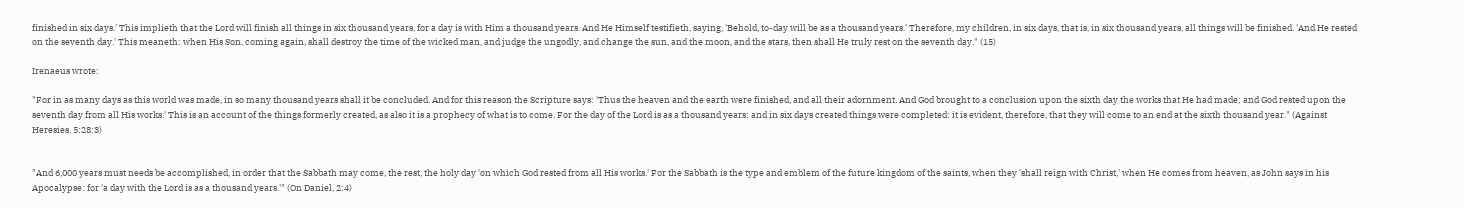finished in six days.' This implieth that the Lord will finish all things in six thousand years, for a day is with Him a thousand years. And He Himself testifieth, saying, 'Behold, to-day will be as a thousand years.' Therefore, my children, in six days, that is, in six thousand years, all things will be finished. 'And He rested on the seventh day.' This meaneth: when His Son, coming again, shall destroy the time of the wicked man, and judge the ungodly, and change the sun, and the moon, and the stars, then shall He truly rest on the seventh day." (15)

Irenaeus wrote:

"For in as many days as this world was made, in so many thousand years shall it be concluded. And for this reason the Scripture says: 'Thus the heaven and the earth were finished, and all their adornment. And God brought to a conclusion upon the sixth day the works that He had made; and God rested upon the seventh day from all His works.' This is an account of the things formerly created, as also it is a prophecy of what is to come. For the day of the Lord is as a thousand years; and in six days created things were completed: it is evident, therefore, that they will come to an end at the sixth thousand year." (Against Heresies, 5:28:3)


"And 6,000 years must needs be accomplished, in order that the Sabbath may come, the rest, the holy day 'on which God rested from all His works.' For the Sabbath is the type and emblem of the future kingdom of the saints, when they 'shall reign with Christ,' when He comes from heaven, as John says in his Apocalypse: for 'a day with the Lord is as a thousand years.'" (On Daniel, 2:4)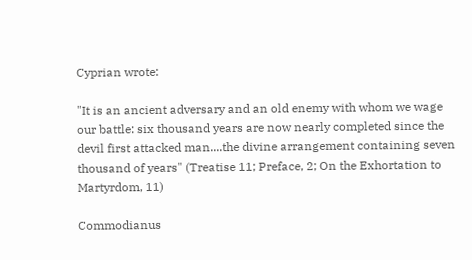Cyprian wrote:

"It is an ancient adversary and an old enemy with whom we wage our battle: six thousand years are now nearly completed since the devil first attacked man....the divine arrangement containing seven thousand of years" (Treatise 11; Preface, 2; On the Exhortation to Martyrdom, 11)

Commodianus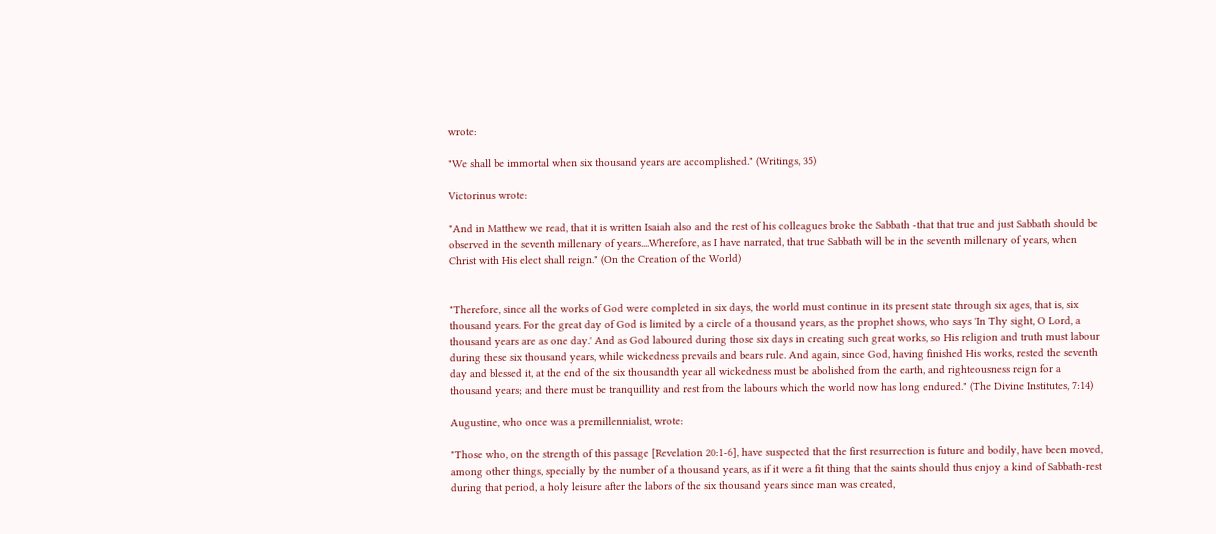wrote:

"We shall be immortal when six thousand years are accomplished." (Writings, 35)

Victorinus wrote:

"And in Matthew we read, that it is written Isaiah also and the rest of his colleagues broke the Sabbath -that that true and just Sabbath should be observed in the seventh millenary of years....Wherefore, as I have narrated, that true Sabbath will be in the seventh millenary of years, when Christ with His elect shall reign." (On the Creation of the World)


"Therefore, since all the works of God were completed in six days, the world must continue in its present state through six ages, that is, six thousand years. For the great day of God is limited by a circle of a thousand years, as the prophet shows, who says 'In Thy sight, O Lord, a thousand years are as one day.' And as God laboured during those six days in creating such great works, so His religion and truth must labour during these six thousand years, while wickedness prevails and bears rule. And again, since God, having finished His works, rested the seventh day and blessed it, at the end of the six thousandth year all wickedness must be abolished from the earth, and righteousness reign for a thousand years; and there must be tranquillity and rest from the labours which the world now has long endured." (The Divine Institutes, 7:14)

Augustine, who once was a premillennialist, wrote:

"Those who, on the strength of this passage [Revelation 20:1-6], have suspected that the first resurrection is future and bodily, have been moved, among other things, specially by the number of a thousand years, as if it were a fit thing that the saints should thus enjoy a kind of Sabbath-rest during that period, a holy leisure after the labors of the six thousand years since man was created,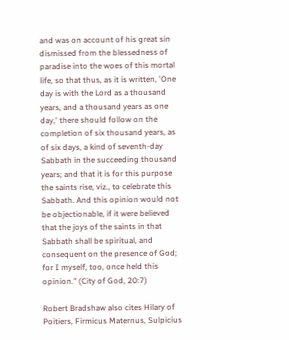and was on account of his great sin dismissed from the blessedness of paradise into the woes of this mortal life, so that thus, as it is written, 'One day is with the Lord as a thousand years, and a thousand years as one day,' there should follow on the completion of six thousand years, as of six days, a kind of seventh-day Sabbath in the succeeding thousand years; and that it is for this purpose the saints rise, viz., to celebrate this Sabbath. And this opinion would not be objectionable, if it were believed that the joys of the saints in that Sabbath shall be spiritual, and consequent on the presence of God; for I myself, too, once held this opinion." (City of God, 20:7)

Robert Bradshaw also cites Hilary of Poitiers, Firmicus Maternus, Sulpicius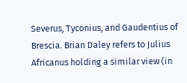Severus, Tyconius, and Gaudentius of Brescia. Brian Daley refers to Julius Africanus holding a similar view (in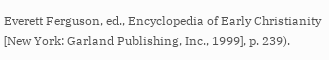Everett Ferguson, ed., Encyclopedia of Early Christianity [New York: Garland Publishing, Inc., 1999], p. 239).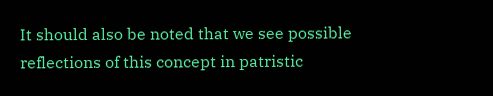It should also be noted that we see possible reflections of this concept in patristic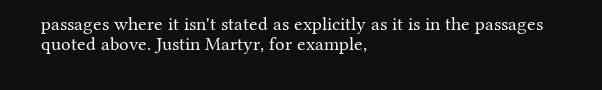passages where it isn't stated as explicitly as it is in the passages quoted above. Justin Martyr, for example,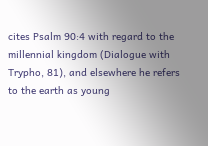cites Psalm 90:4 with regard to the millennial kingdom (Dialogue with Trypho, 81), and elsewhere he refers to the earth as young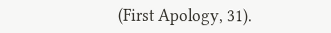(First Apology, 31).